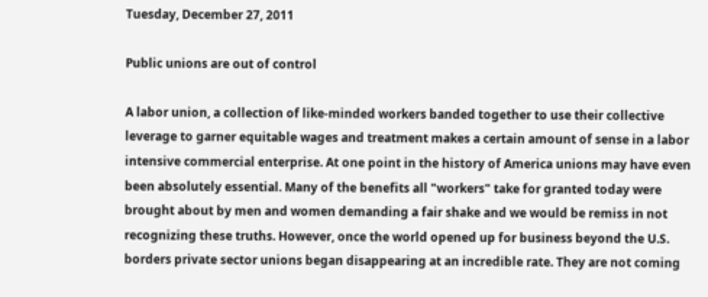Tuesday, December 27, 2011

Public unions are out of control

A labor union, a collection of like-minded workers banded together to use their collective leverage to garner equitable wages and treatment makes a certain amount of sense in a labor intensive commercial enterprise. At one point in the history of America unions may have even been absolutely essential. Many of the benefits all "workers" take for granted today were brought about by men and women demanding a fair shake and we would be remiss in not recognizing these truths. However, once the world opened up for business beyond the U.S. borders private sector unions began disappearing at an incredible rate. They are not coming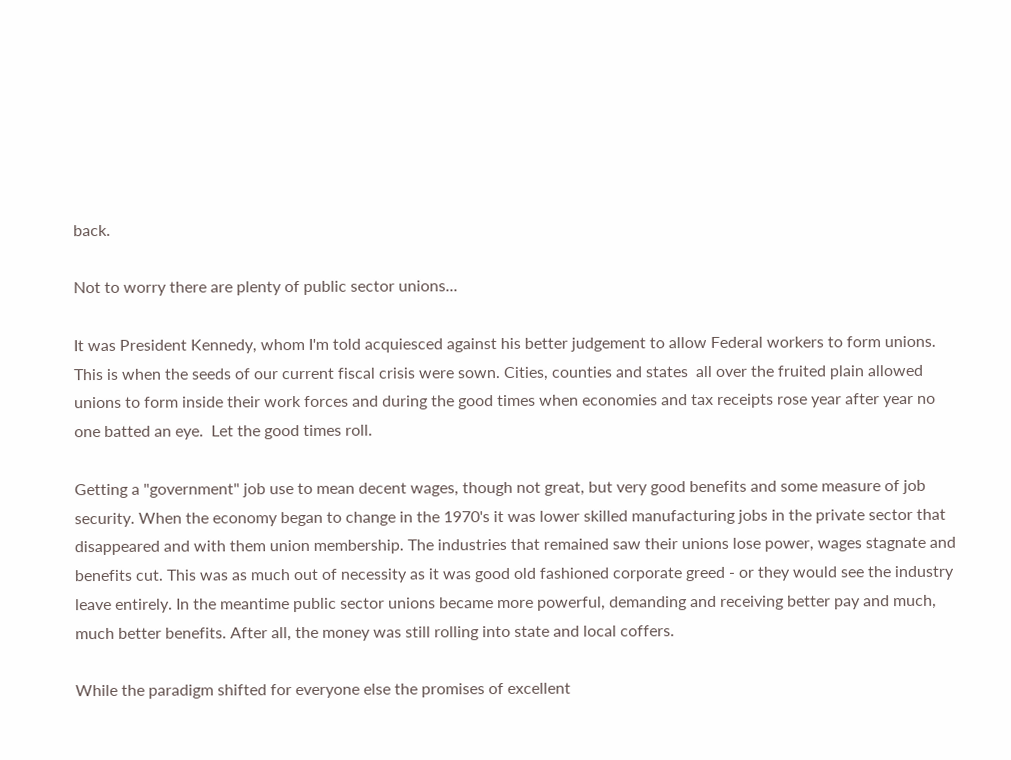back.

Not to worry there are plenty of public sector unions...

It was President Kennedy, whom I'm told acquiesced against his better judgement to allow Federal workers to form unions. This is when the seeds of our current fiscal crisis were sown. Cities, counties and states  all over the fruited plain allowed unions to form inside their work forces and during the good times when economies and tax receipts rose year after year no one batted an eye.  Let the good times roll.

Getting a "government" job use to mean decent wages, though not great, but very good benefits and some measure of job security. When the economy began to change in the 1970's it was lower skilled manufacturing jobs in the private sector that disappeared and with them union membership. The industries that remained saw their unions lose power, wages stagnate and benefits cut. This was as much out of necessity as it was good old fashioned corporate greed - or they would see the industry leave entirely. In the meantime public sector unions became more powerful, demanding and receiving better pay and much, much better benefits. After all, the money was still rolling into state and local coffers.

While the paradigm shifted for everyone else the promises of excellent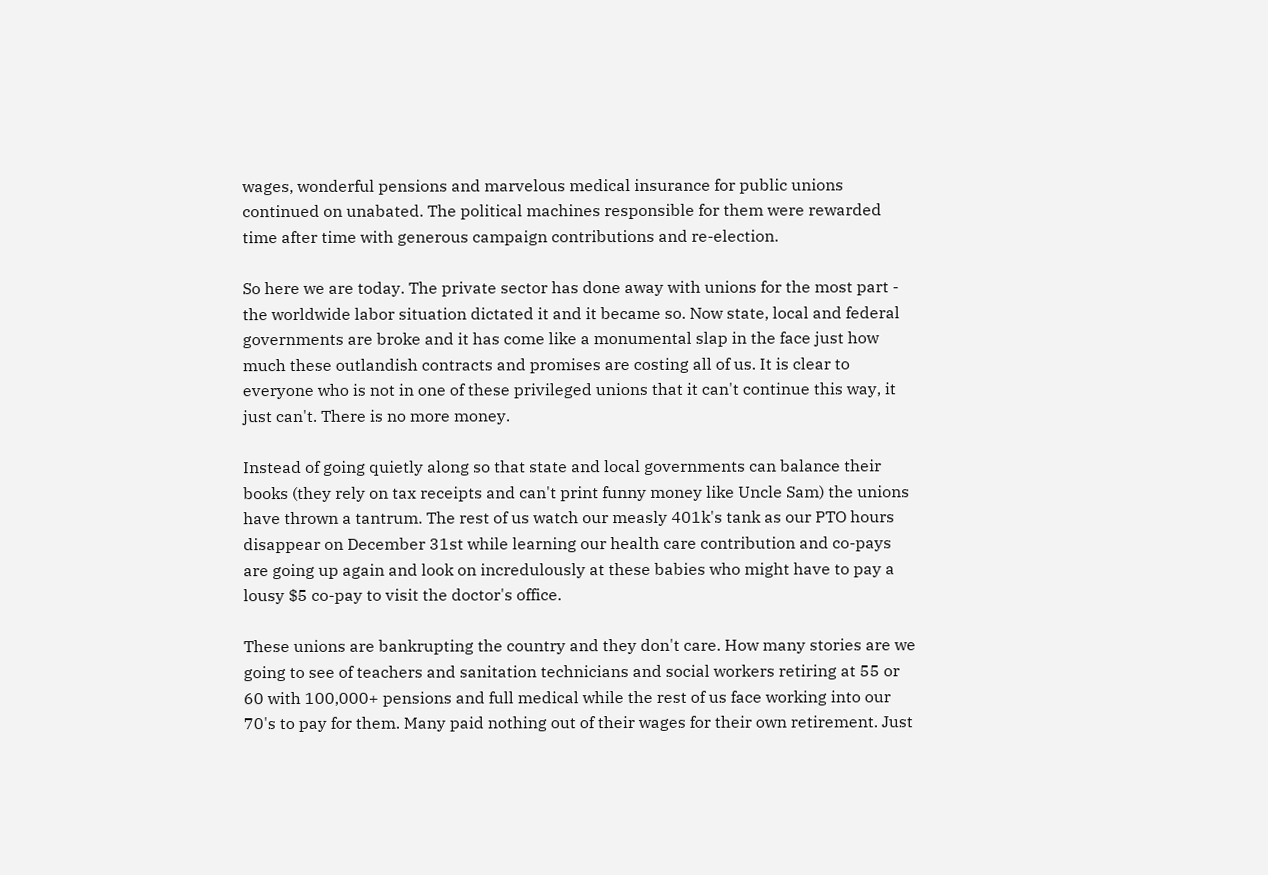wages, wonderful pensions and marvelous medical insurance for public unions continued on unabated. The political machines responsible for them were rewarded time after time with generous campaign contributions and re-election.

So here we are today. The private sector has done away with unions for the most part - the worldwide labor situation dictated it and it became so. Now state, local and federal governments are broke and it has come like a monumental slap in the face just how much these outlandish contracts and promises are costing all of us. It is clear to everyone who is not in one of these privileged unions that it can't continue this way, it just can't. There is no more money.

Instead of going quietly along so that state and local governments can balance their books (they rely on tax receipts and can't print funny money like Uncle Sam) the unions have thrown a tantrum. The rest of us watch our measly 401k's tank as our PTO hours disappear on December 31st while learning our health care contribution and co-pays are going up again and look on incredulously at these babies who might have to pay a lousy $5 co-pay to visit the doctor's office.

These unions are bankrupting the country and they don't care. How many stories are we going to see of teachers and sanitation technicians and social workers retiring at 55 or 60 with 100,000+ pensions and full medical while the rest of us face working into our 70's to pay for them. Many paid nothing out of their wages for their own retirement. Just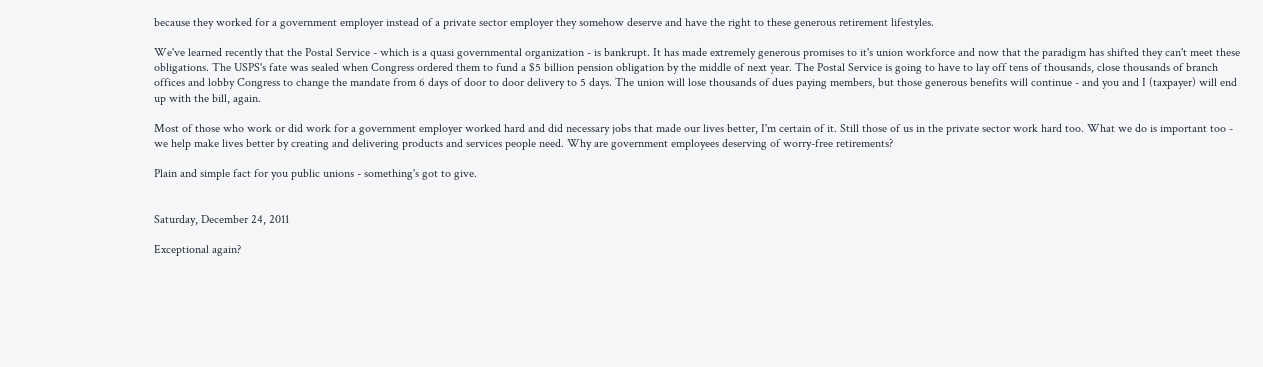because they worked for a government employer instead of a private sector employer they somehow deserve and have the right to these generous retirement lifestyles.

We've learned recently that the Postal Service - which is a quasi governmental organization - is bankrupt. It has made extremely generous promises to it's union workforce and now that the paradigm has shifted they can't meet these obligations. The USPS's fate was sealed when Congress ordered them to fund a $5 billion pension obligation by the middle of next year. The Postal Service is going to have to lay off tens of thousands, close thousands of branch offices and lobby Congress to change the mandate from 6 days of door to door delivery to 5 days. The union will lose thousands of dues paying members, but those generous benefits will continue - and you and I (taxpayer) will end up with the bill, again.

Most of those who work or did work for a government employer worked hard and did necessary jobs that made our lives better, I'm certain of it. Still those of us in the private sector work hard too. What we do is important too - we help make lives better by creating and delivering products and services people need. Why are government employees deserving of worry-free retirements?

Plain and simple fact for you public unions - something's got to give.


Saturday, December 24, 2011

Exceptional again?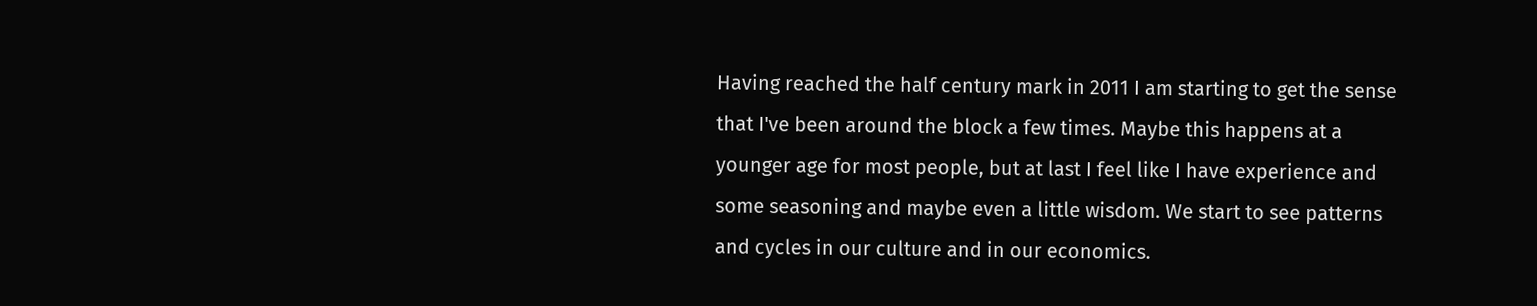Having reached the half century mark in 2011 I am starting to get the sense that I've been around the block a few times. Maybe this happens at a younger age for most people, but at last I feel like I have experience and some seasoning and maybe even a little wisdom. We start to see patterns and cycles in our culture and in our economics.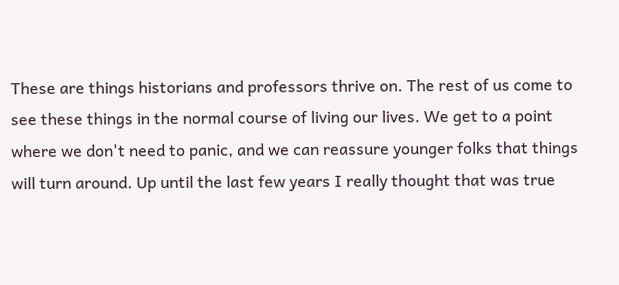These are things historians and professors thrive on. The rest of us come to see these things in the normal course of living our lives. We get to a point where we don't need to panic, and we can reassure younger folks that things will turn around. Up until the last few years I really thought that was true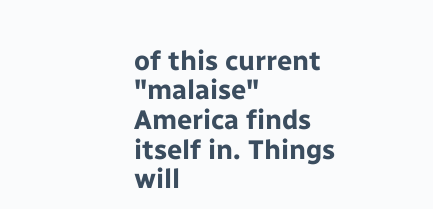of this current "malaise" America finds itself in. Things will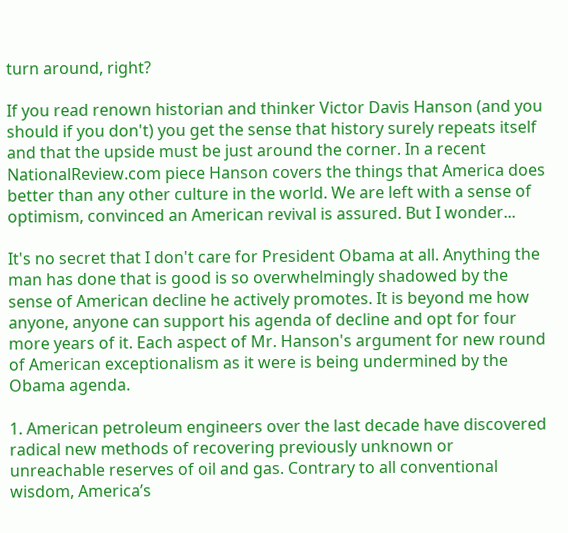turn around, right?

If you read renown historian and thinker Victor Davis Hanson (and you should if you don't) you get the sense that history surely repeats itself and that the upside must be just around the corner. In a recent NationalReview.com piece Hanson covers the things that America does better than any other culture in the world. We are left with a sense of optimism, convinced an American revival is assured. But I wonder...

It's no secret that I don't care for President Obama at all. Anything the man has done that is good is so overwhelmingly shadowed by the sense of American decline he actively promotes. It is beyond me how anyone, anyone can support his agenda of decline and opt for four more years of it. Each aspect of Mr. Hanson's argument for new round of American exceptionalism as it were is being undermined by the Obama agenda.

1. American petroleum engineers over the last decade have discovered radical new methods of recovering previously unknown or unreachable reserves of oil and gas. Contrary to all conventional wisdom, America’s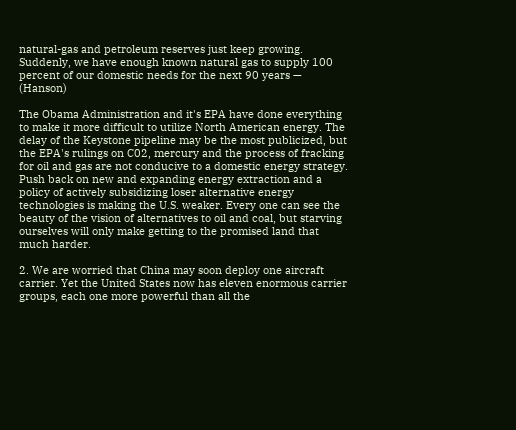natural-gas and petroleum reserves just keep growing. Suddenly, we have enough known natural gas to supply 100 percent of our domestic needs for the next 90 years — (Hanson)

The Obama Administration and it's EPA have done everything to make it more difficult to utilize North American energy. The delay of the Keystone pipeline may be the most publicized, but the EPA's rulings on C02, mercury and the process of fracking for oil and gas are not conducive to a domestic energy strategy. Push back on new and expanding energy extraction and a policy of actively subsidizing loser alternative energy technologies is making the U.S. weaker. Every one can see the beauty of the vision of alternatives to oil and coal, but starving ourselves will only make getting to the promised land that much harder.

2. We are worried that China may soon deploy one aircraft carrier. Yet the United States now has eleven enormous carrier groups, each one more powerful than all the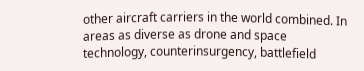other aircraft carriers in the world combined. In areas as diverse as drone and space technology, counterinsurgency, battlefield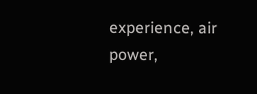experience, air power,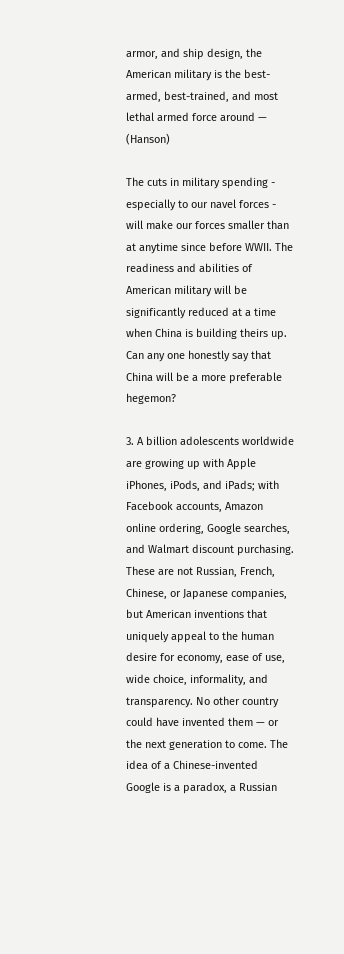armor, and ship design, the American military is the best-armed, best-trained, and most lethal armed force around — (Hanson)

The cuts in military spending - especially to our navel forces - will make our forces smaller than at anytime since before WWII. The readiness and abilities of American military will be significantly reduced at a time when China is building theirs up. Can any one honestly say that China will be a more preferable hegemon?

3. A billion adolescents worldwide are growing up with Apple iPhones, iPods, and iPads; with Facebook accounts, Amazon online ordering, Google searches, and Walmart discount purchasing. These are not Russian, French, Chinese, or Japanese companies, but American inventions that uniquely appeal to the human desire for economy, ease of use, wide choice, informality, and transparency. No other country could have invented them — or the next generation to come. The idea of a Chinese-invented Google is a paradox, a Russian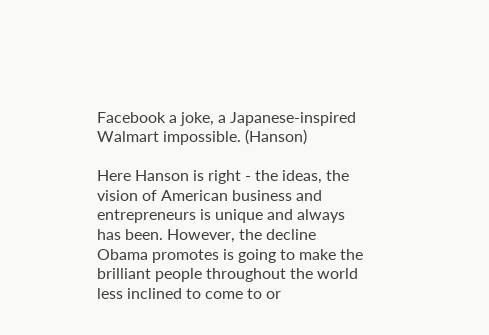Facebook a joke, a Japanese-inspired Walmart impossible. (Hanson)

Here Hanson is right - the ideas, the vision of American business and entrepreneurs is unique and always has been. However, the decline Obama promotes is going to make the brilliant people throughout the world less inclined to come to or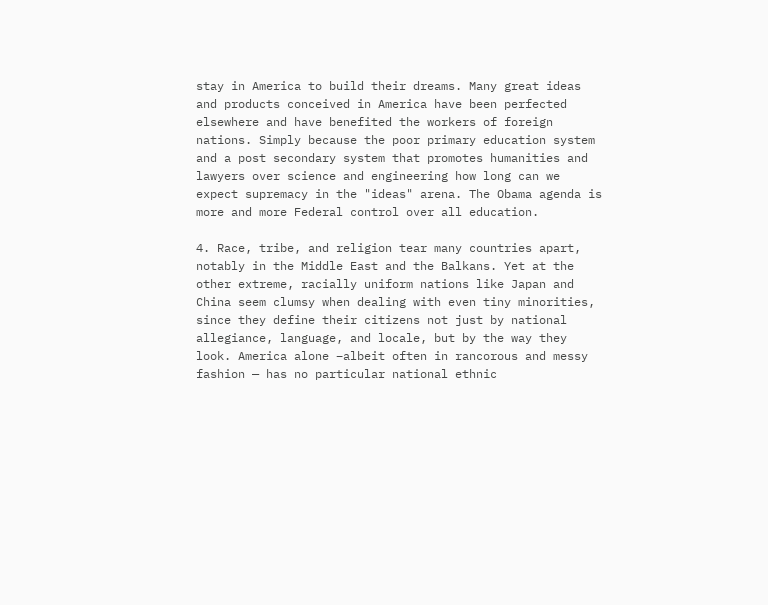stay in America to build their dreams. Many great ideas and products conceived in America have been perfected elsewhere and have benefited the workers of foreign nations. Simply because the poor primary education system and a post secondary system that promotes humanities and lawyers over science and engineering how long can we expect supremacy in the "ideas" arena. The Obama agenda is more and more Federal control over all education.

4. Race, tribe, and religion tear many countries apart, notably in the Middle East and the Balkans. Yet at the other extreme, racially uniform nations like Japan and China seem clumsy when dealing with even tiny minorities, since they define their citizens not just by national allegiance, language, and locale, but by the way they look. America alone –albeit often in rancorous and messy fashion — has no particular national ethnic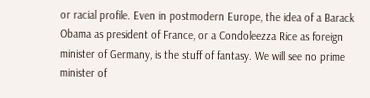or racial profile. Even in postmodern Europe, the idea of a Barack Obama as president of France, or a Condoleezza Rice as foreign minister of Germany, is the stuff of fantasy. We will see no prime minister of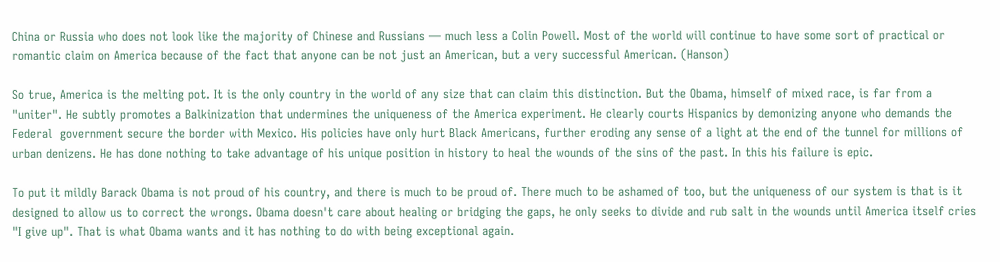China or Russia who does not look like the majority of Chinese and Russians — much less a Colin Powell. Most of the world will continue to have some sort of practical or romantic claim on America because of the fact that anyone can be not just an American, but a very successful American. (Hanson)

So true, America is the melting pot. It is the only country in the world of any size that can claim this distinction. But the Obama, himself of mixed race, is far from a "uniter". He subtly promotes a Balkinization that undermines the uniqueness of the America experiment. He clearly courts Hispanics by demonizing anyone who demands the Federal  government secure the border with Mexico. His policies have only hurt Black Americans, further eroding any sense of a light at the end of the tunnel for millions of urban denizens. He has done nothing to take advantage of his unique position in history to heal the wounds of the sins of the past. In this his failure is epic.

To put it mildly Barack Obama is not proud of his country, and there is much to be proud of. There much to be ashamed of too, but the uniqueness of our system is that is it designed to allow us to correct the wrongs. Obama doesn't care about healing or bridging the gaps, he only seeks to divide and rub salt in the wounds until America itself cries "I give up". That is what Obama wants and it has nothing to do with being exceptional again.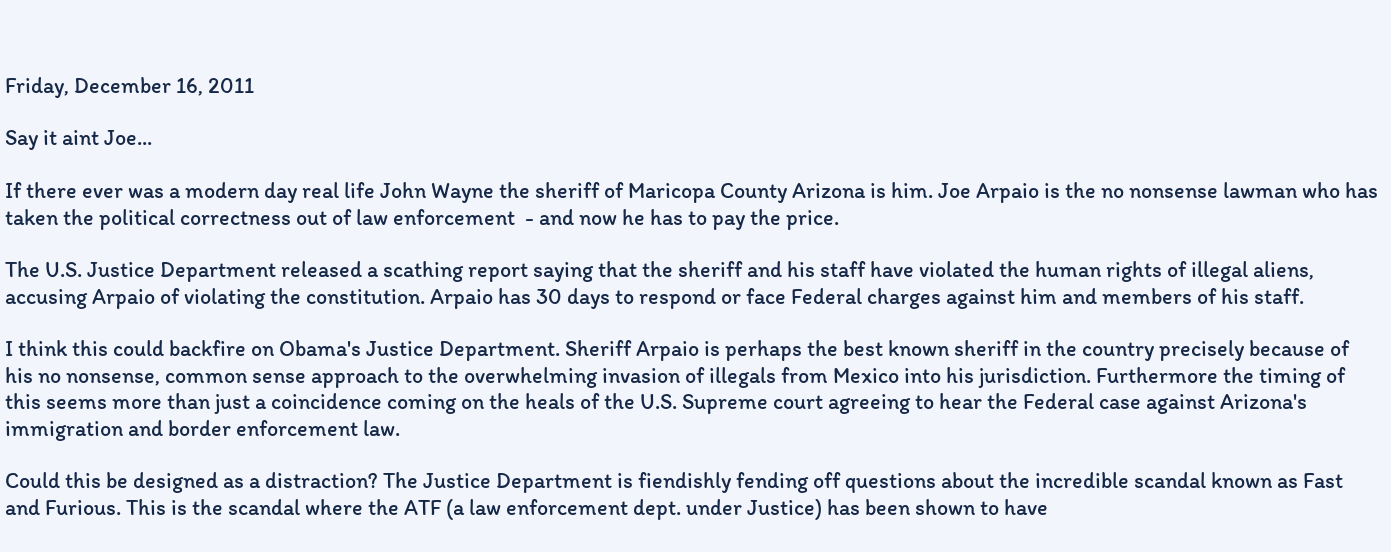Friday, December 16, 2011

Say it aint Joe...

If there ever was a modern day real life John Wayne the sheriff of Maricopa County Arizona is him. Joe Arpaio is the no nonsense lawman who has taken the political correctness out of law enforcement  - and now he has to pay the price.

The U.S. Justice Department released a scathing report saying that the sheriff and his staff have violated the human rights of illegal aliens, accusing Arpaio of violating the constitution. Arpaio has 30 days to respond or face Federal charges against him and members of his staff.

I think this could backfire on Obama's Justice Department. Sheriff Arpaio is perhaps the best known sheriff in the country precisely because of his no nonsense, common sense approach to the overwhelming invasion of illegals from Mexico into his jurisdiction. Furthermore the timing of this seems more than just a coincidence coming on the heals of the U.S. Supreme court agreeing to hear the Federal case against Arizona's immigration and border enforcement law.

Could this be designed as a distraction? The Justice Department is fiendishly fending off questions about the incredible scandal known as Fast and Furious. This is the scandal where the ATF (a law enforcement dept. under Justice) has been shown to have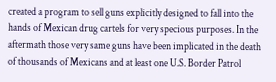created a program to sell guns explicitly designed to fall into the hands of Mexican drug cartels for very specious purposes. In the aftermath those very same guns have been implicated in the death of thousands of Mexicans and at least one U.S. Border Patrol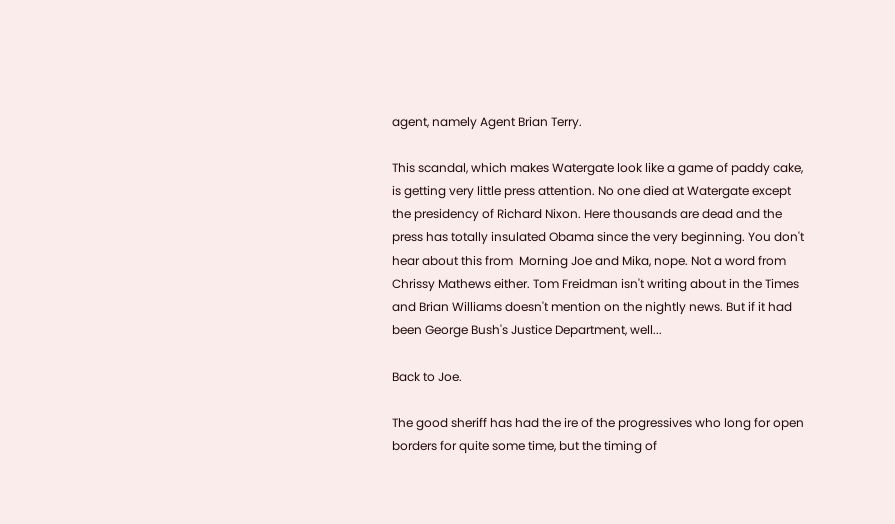agent, namely Agent Brian Terry.

This scandal, which makes Watergate look like a game of paddy cake, is getting very little press attention. No one died at Watergate except the presidency of Richard Nixon. Here thousands are dead and the press has totally insulated Obama since the very beginning. You don't hear about this from  Morning Joe and Mika, nope. Not a word from Chrissy Mathews either. Tom Freidman isn't writing about in the Times and Brian Williams doesn't mention on the nightly news. But if it had been George Bush's Justice Department, well...

Back to Joe.

The good sheriff has had the ire of the progressives who long for open borders for quite some time, but the timing of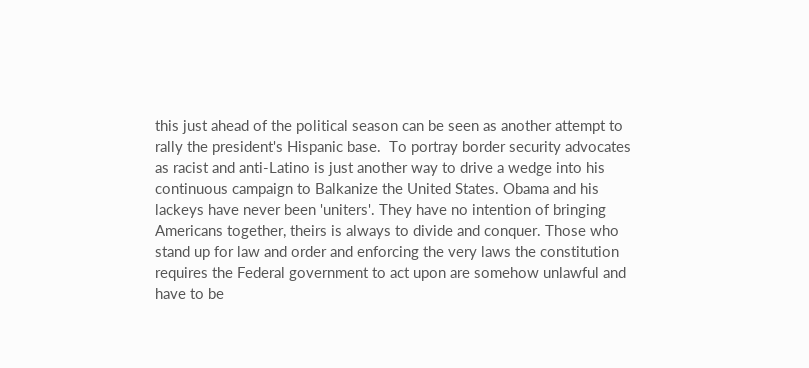this just ahead of the political season can be seen as another attempt to rally the president's Hispanic base.  To portray border security advocates as racist and anti-Latino is just another way to drive a wedge into his continuous campaign to Balkanize the United States. Obama and his lackeys have never been 'uniters'. They have no intention of bringing Americans together, theirs is always to divide and conquer. Those who stand up for law and order and enforcing the very laws the constitution requires the Federal government to act upon are somehow unlawful and have to be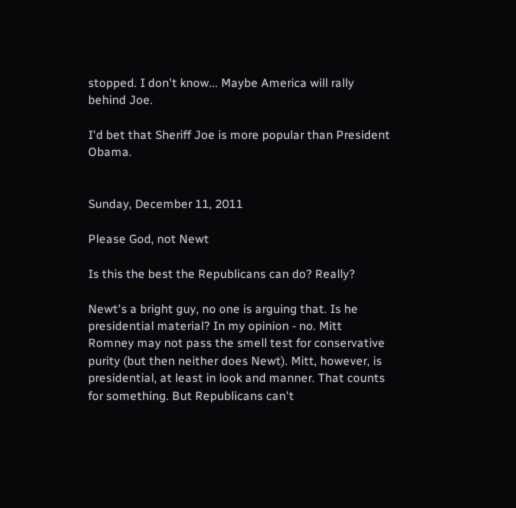stopped. I don't know... Maybe America will rally behind Joe.

I'd bet that Sheriff Joe is more popular than President Obama.


Sunday, December 11, 2011

Please God, not Newt

Is this the best the Republicans can do? Really?

Newt's a bright guy, no one is arguing that. Is he presidential material? In my opinion - no. Mitt Romney may not pass the smell test for conservative purity (but then neither does Newt). Mitt, however, is presidential, at least in look and manner. That counts for something. But Republicans can't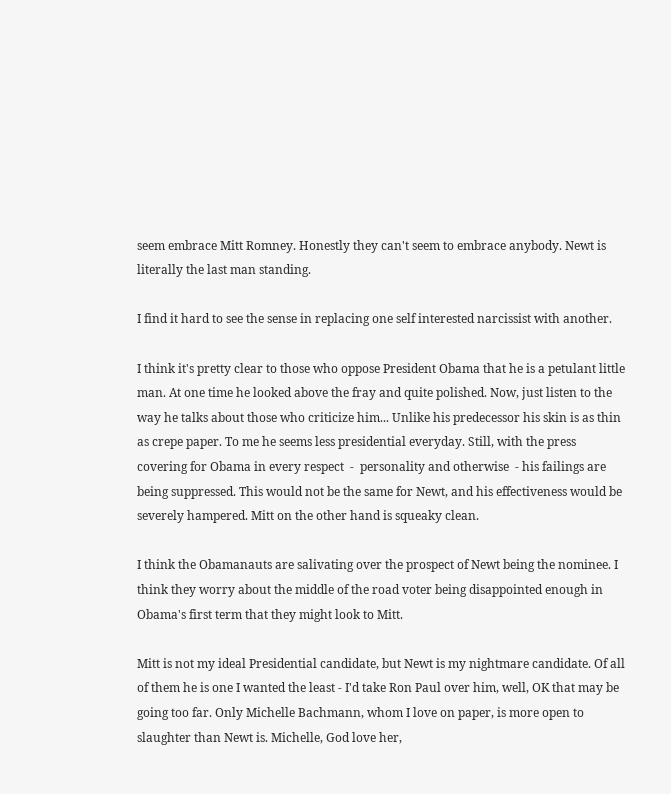seem embrace Mitt Romney. Honestly they can't seem to embrace anybody. Newt is literally the last man standing.

I find it hard to see the sense in replacing one self interested narcissist with another.

I think it's pretty clear to those who oppose President Obama that he is a petulant little man. At one time he looked above the fray and quite polished. Now, just listen to the way he talks about those who criticize him... Unlike his predecessor his skin is as thin as crepe paper. To me he seems less presidential everyday. Still, with the press covering for Obama in every respect  -  personality and otherwise  - his failings are being suppressed. This would not be the same for Newt, and his effectiveness would be severely hampered. Mitt on the other hand is squeaky clean.

I think the Obamanauts are salivating over the prospect of Newt being the nominee. I think they worry about the middle of the road voter being disappointed enough in Obama's first term that they might look to Mitt.

Mitt is not my ideal Presidential candidate, but Newt is my nightmare candidate. Of all of them he is one I wanted the least - I'd take Ron Paul over him, well, OK that may be going too far. Only Michelle Bachmann, whom I love on paper, is more open to slaughter than Newt is. Michelle, God love her,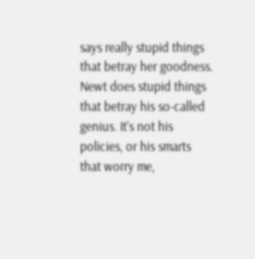says really stupid things that betray her goodness. Newt does stupid things that betray his so-called genius. It's not his policies, or his smarts that worry me,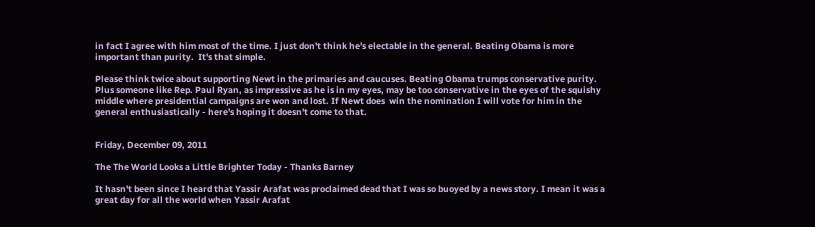in fact I agree with him most of the time. I just don't think he's electable in the general. Beating Obama is more important than purity.  It's that simple.

Please think twice about supporting Newt in the primaries and caucuses. Beating Obama trumps conservative purity. Plus someone like Rep. Paul Ryan, as impressive as he is in my eyes, may be too conservative in the eyes of the squishy middle where presidential campaigns are won and lost. If Newt does  win the nomination I will vote for him in the general enthusiastically - here's hoping it doesn't come to that.


Friday, December 09, 2011

The The World Looks a Little Brighter Today - Thanks Barney

It hasn't been since I heard that Yassir Arafat was proclaimed dead that I was so buoyed by a news story. I mean it was a great day for all the world when Yassir Arafat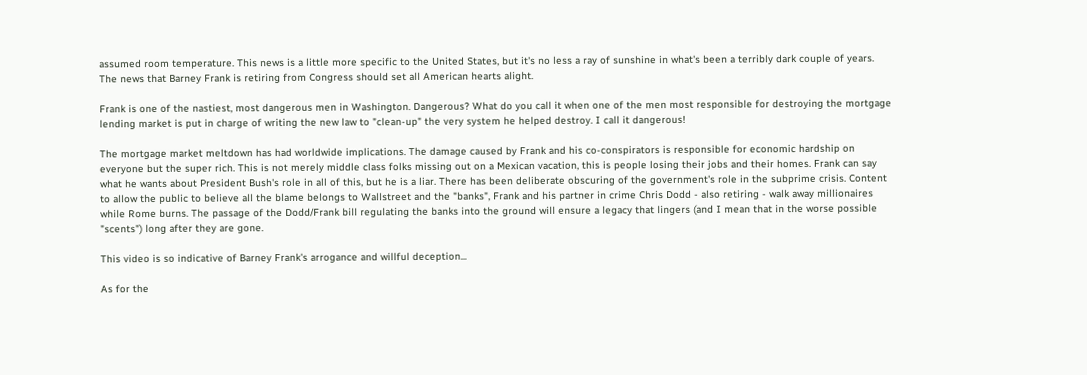assumed room temperature. This news is a little more specific to the United States, but it's no less a ray of sunshine in what's been a terribly dark couple of years. The news that Barney Frank is retiring from Congress should set all American hearts alight.

Frank is one of the nastiest, most dangerous men in Washington. Dangerous? What do you call it when one of the men most responsible for destroying the mortgage lending market is put in charge of writing the new law to "clean-up" the very system he helped destroy. I call it dangerous!

The mortgage market meltdown has had worldwide implications. The damage caused by Frank and his co-conspirators is responsible for economic hardship on everyone but the super rich. This is not merely middle class folks missing out on a Mexican vacation, this is people losing their jobs and their homes. Frank can say what he wants about President Bush's role in all of this, but he is a liar. There has been deliberate obscuring of the government's role in the subprime crisis. Content to allow the public to believe all the blame belongs to Wallstreet and the "banks", Frank and his partner in crime Chris Dodd - also retiring - walk away millionaires while Rome burns. The passage of the Dodd/Frank bill regulating the banks into the ground will ensure a legacy that lingers (and I mean that in the worse possible "scents") long after they are gone.

This video is so indicative of Barney Frank's arrogance and willful deception...

As for the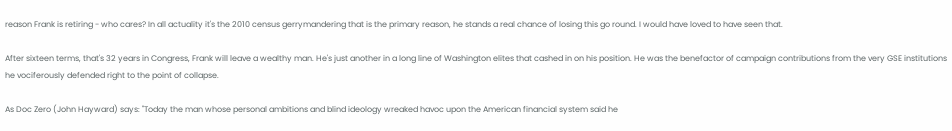reason Frank is retiring - who cares? In all actuality it's the 2010 census gerrymandering that is the primary reason, he stands a real chance of losing this go round. I would have loved to have seen that.

After sixteen terms, that's 32 years in Congress, Frank will leave a wealthy man. He's just another in a long line of Washington elites that cashed in on his position. He was the benefactor of campaign contributions from the very GSE institutions he vociferously defended right to the point of collapse.

As Doc Zero (John Hayward) says: "Today the man whose personal ambitions and blind ideology wreaked havoc upon the American financial system said he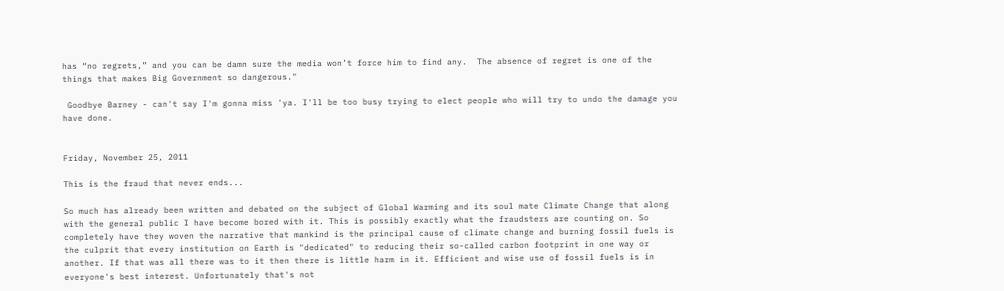has “no regrets,” and you can be damn sure the media won’t force him to find any.  The absence of regret is one of the things that makes Big Government so dangerous."

 Goodbye Barney - can't say I'm gonna miss 'ya. I'll be too busy trying to elect people who will try to undo the damage you have done.


Friday, November 25, 2011

This is the fraud that never ends...

So much has already been written and debated on the subject of Global Warming and its soul mate Climate Change that along with the general public I have become bored with it. This is possibly exactly what the fraudsters are counting on. So completely have they woven the narrative that mankind is the principal cause of climate change and burning fossil fuels is the culprit that every institution on Earth is "dedicated" to reducing their so-called carbon footprint in one way or another. If that was all there was to it then there is little harm in it. Efficient and wise use of fossil fuels is in everyone's best interest. Unfortunately that's not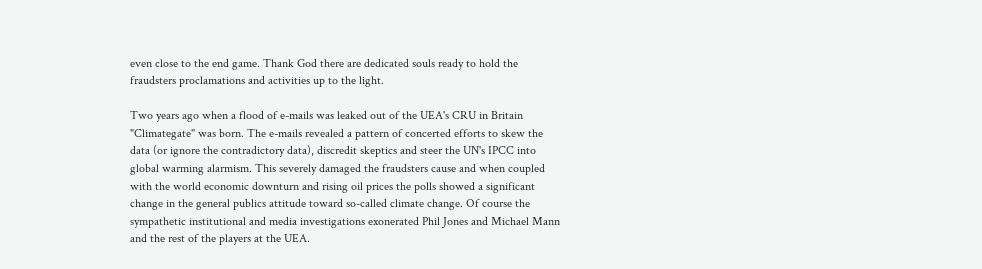even close to the end game. Thank God there are dedicated souls ready to hold the fraudsters proclamations and activities up to the light.

Two years ago when a flood of e-mails was leaked out of the UEA's CRU in Britain "Climategate" was born. The e-mails revealed a pattern of concerted efforts to skew the data (or ignore the contradictory data), discredit skeptics and steer the UN's IPCC into global warming alarmism. This severely damaged the fraudsters cause and when coupled with the world economic downturn and rising oil prices the polls showed a significant change in the general publics attitude toward so-called climate change. Of course the sympathetic institutional and media investigations exonerated Phil Jones and Michael Mann and the rest of the players at the UEA.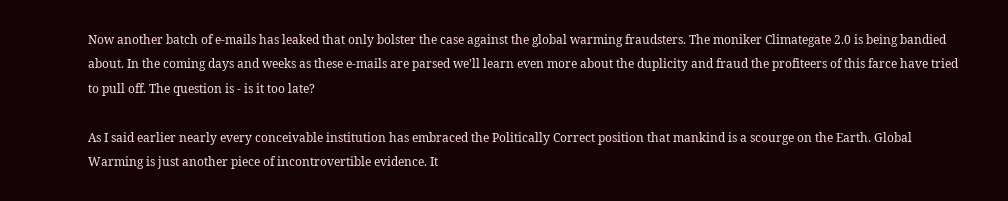Now another batch of e-mails has leaked that only bolster the case against the global warming fraudsters. The moniker Climategate 2.0 is being bandied about. In the coming days and weeks as these e-mails are parsed we'll learn even more about the duplicity and fraud the profiteers of this farce have tried to pull off. The question is - is it too late?

As I said earlier nearly every conceivable institution has embraced the Politically Correct position that mankind is a scourge on the Earth. Global Warming is just another piece of incontrovertible evidence. It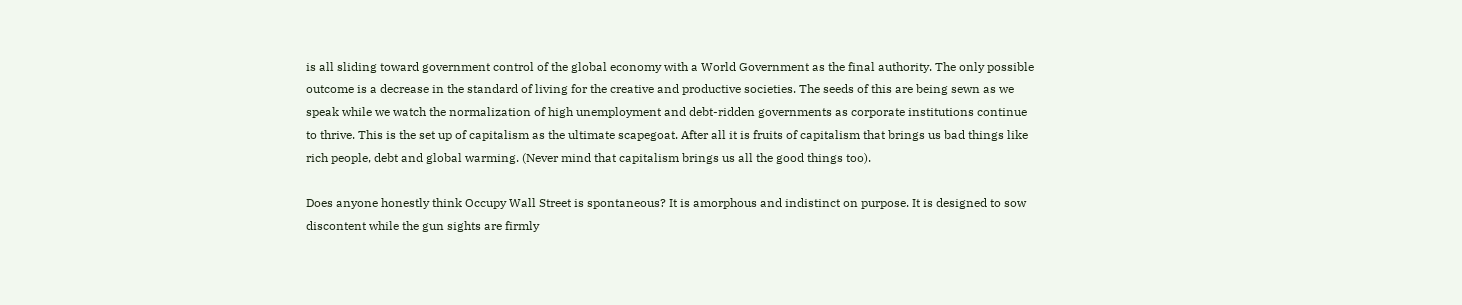is all sliding toward government control of the global economy with a World Government as the final authority. The only possible outcome is a decrease in the standard of living for the creative and productive societies. The seeds of this are being sewn as we speak while we watch the normalization of high unemployment and debt-ridden governments as corporate institutions continue to thrive. This is the set up of capitalism as the ultimate scapegoat. After all it is fruits of capitalism that brings us bad things like rich people, debt and global warming. (Never mind that capitalism brings us all the good things too).

Does anyone honestly think Occupy Wall Street is spontaneous? It is amorphous and indistinct on purpose. It is designed to sow discontent while the gun sights are firmly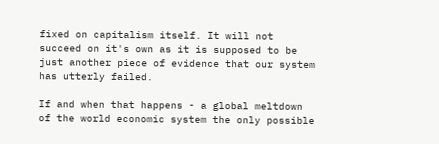fixed on capitalism itself. It will not succeed on it's own as it is supposed to be just another piece of evidence that our system has utterly failed.

If and when that happens - a global meltdown of the world economic system the only possible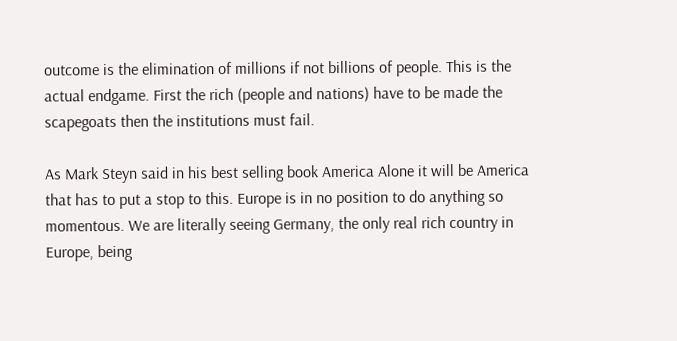outcome is the elimination of millions if not billions of people. This is the actual endgame. First the rich (people and nations) have to be made the scapegoats then the institutions must fail.

As Mark Steyn said in his best selling book America Alone it will be America that has to put a stop to this. Europe is in no position to do anything so momentous. We are literally seeing Germany, the only real rich country in Europe, being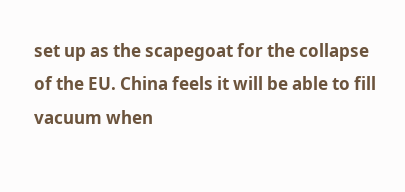set up as the scapegoat for the collapse of the EU. China feels it will be able to fill vacuum when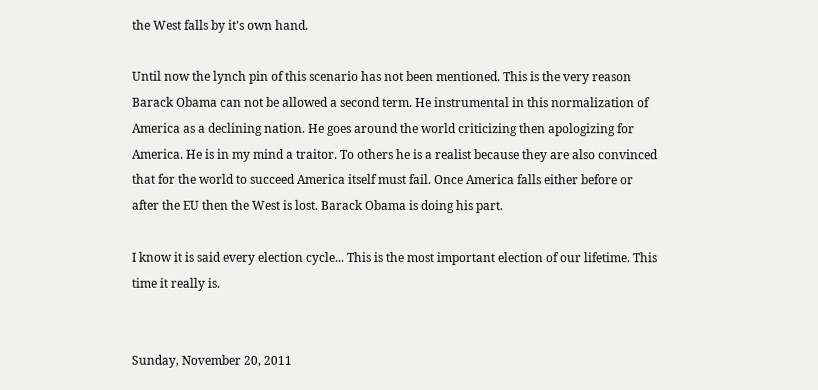the West falls by it's own hand.

Until now the lynch pin of this scenario has not been mentioned. This is the very reason Barack Obama can not be allowed a second term. He instrumental in this normalization of America as a declining nation. He goes around the world criticizing then apologizing for America. He is in my mind a traitor. To others he is a realist because they are also convinced that for the world to succeed America itself must fail. Once America falls either before or after the EU then the West is lost. Barack Obama is doing his part.

I know it is said every election cycle... This is the most important election of our lifetime. This time it really is.


Sunday, November 20, 2011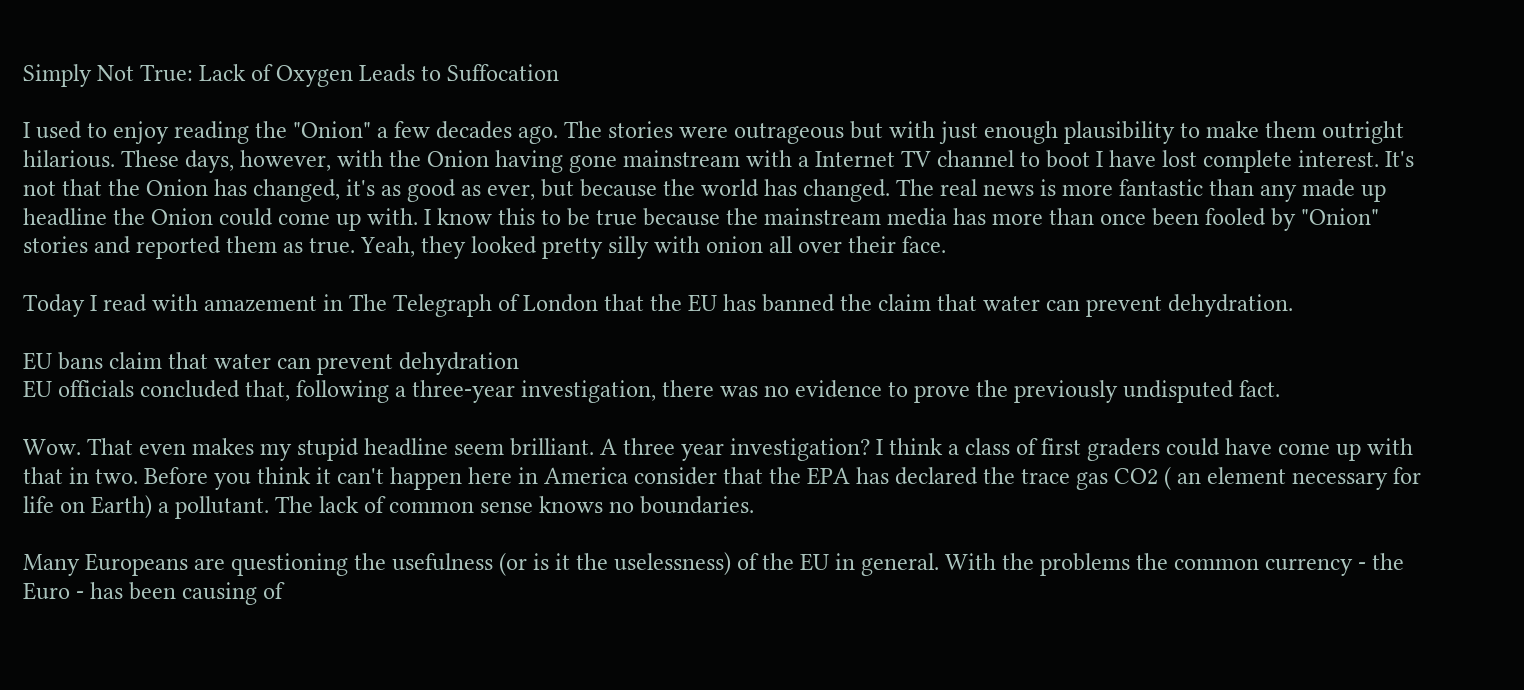Simply Not True: Lack of Oxygen Leads to Suffocation

I used to enjoy reading the "Onion" a few decades ago. The stories were outrageous but with just enough plausibility to make them outright hilarious. These days, however, with the Onion having gone mainstream with a Internet TV channel to boot I have lost complete interest. It's not that the Onion has changed, it's as good as ever, but because the world has changed. The real news is more fantastic than any made up headline the Onion could come up with. I know this to be true because the mainstream media has more than once been fooled by "Onion" stories and reported them as true. Yeah, they looked pretty silly with onion all over their face.

Today I read with amazement in The Telegraph of London that the EU has banned the claim that water can prevent dehydration.

EU bans claim that water can prevent dehydration
EU officials concluded that, following a three-year investigation, there was no evidence to prove the previously undisputed fact.

Wow. That even makes my stupid headline seem brilliant. A three year investigation? I think a class of first graders could have come up with that in two. Before you think it can't happen here in America consider that the EPA has declared the trace gas CO2 ( an element necessary for life on Earth) a pollutant. The lack of common sense knows no boundaries.

Many Europeans are questioning the usefulness (or is it the uselessness) of the EU in general. With the problems the common currency - the Euro - has been causing of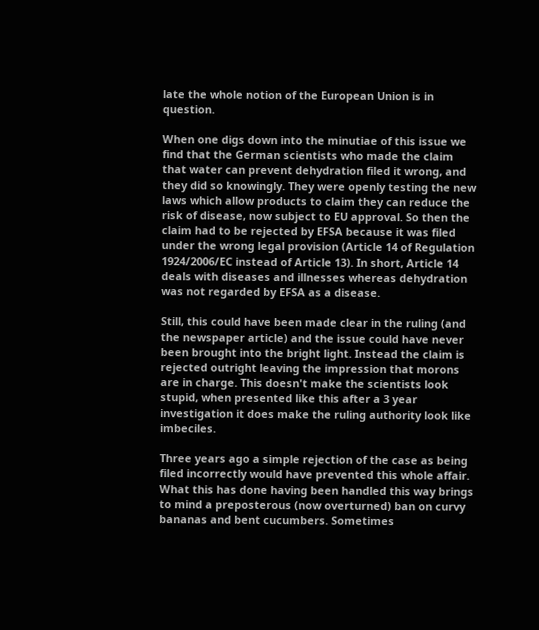late the whole notion of the European Union is in question.

When one digs down into the minutiae of this issue we find that the German scientists who made the claim that water can prevent dehydration filed it wrong, and they did so knowingly. They were openly testing the new laws which allow products to claim they can reduce the risk of disease, now subject to EU approval. So then the claim had to be rejected by EFSA because it was filed under the wrong legal provision (Article 14 of Regulation 1924/2006/EC instead of Article 13). In short, Article 14 deals with diseases and illnesses whereas dehydration was not regarded by EFSA as a disease.

Still, this could have been made clear in the ruling (and the newspaper article) and the issue could have never been brought into the bright light. Instead the claim is rejected outright leaving the impression that morons are in charge. This doesn't make the scientists look stupid, when presented like this after a 3 year investigation it does make the ruling authority look like imbeciles.

Three years ago a simple rejection of the case as being filed incorrectly would have prevented this whole affair. What this has done having been handled this way brings to mind a preposterous (now overturned) ban on curvy bananas and bent cucumbers. Sometimes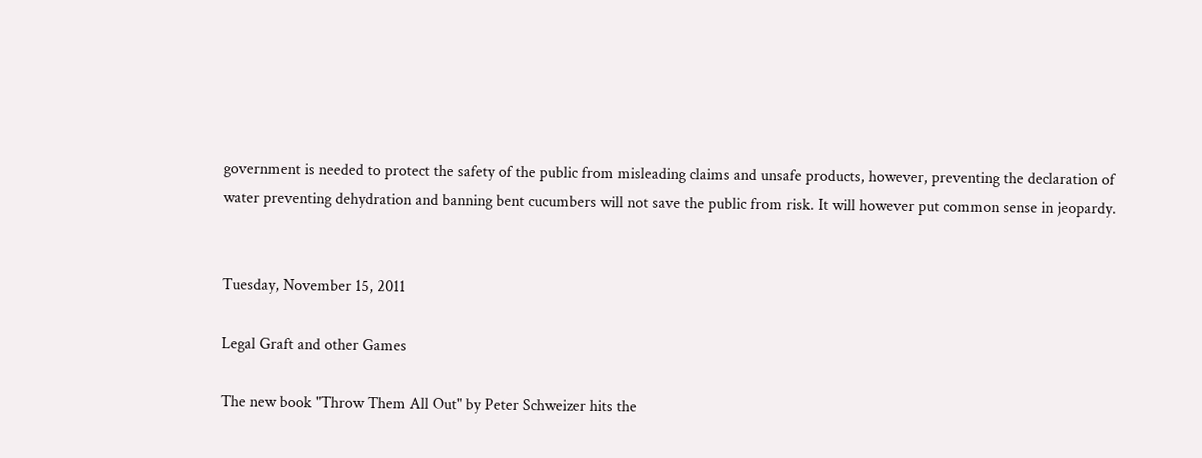government is needed to protect the safety of the public from misleading claims and unsafe products, however, preventing the declaration of water preventing dehydration and banning bent cucumbers will not save the public from risk. It will however put common sense in jeopardy.


Tuesday, November 15, 2011

Legal Graft and other Games

The new book "Throw Them All Out" by Peter Schweizer hits the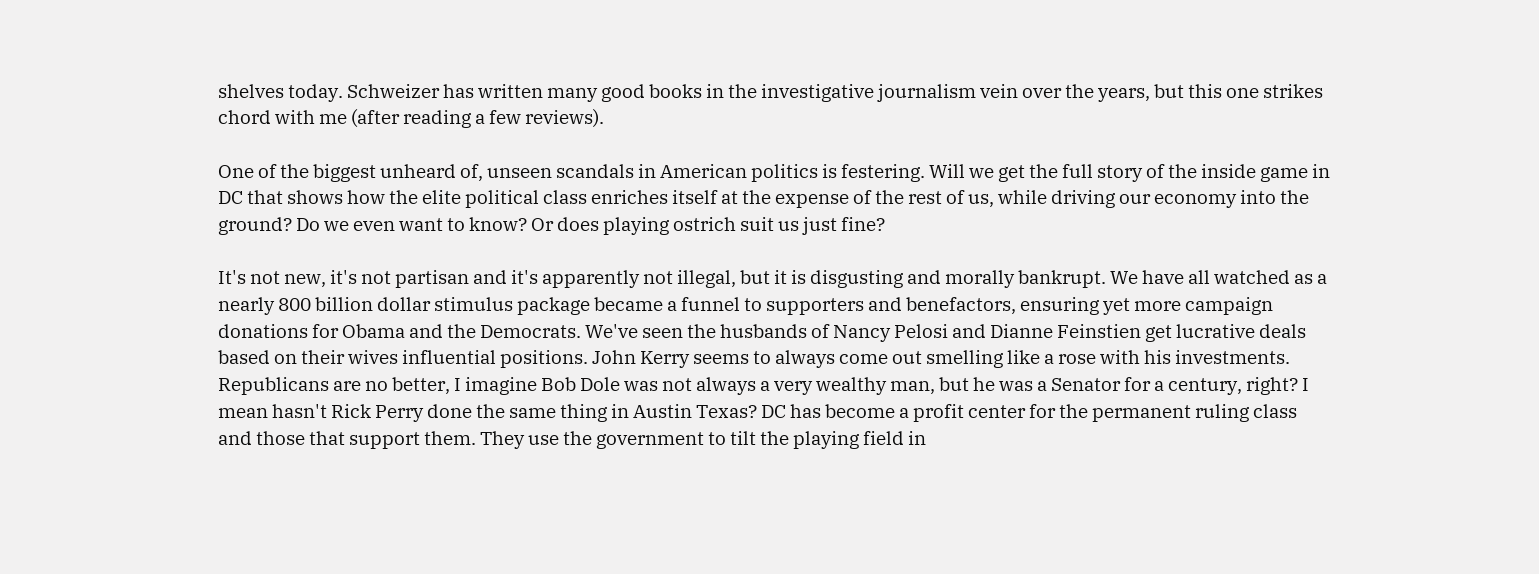shelves today. Schweizer has written many good books in the investigative journalism vein over the years, but this one strikes chord with me (after reading a few reviews).

One of the biggest unheard of, unseen scandals in American politics is festering. Will we get the full story of the inside game in DC that shows how the elite political class enriches itself at the expense of the rest of us, while driving our economy into the ground? Do we even want to know? Or does playing ostrich suit us just fine?

It's not new, it's not partisan and it's apparently not illegal, but it is disgusting and morally bankrupt. We have all watched as a nearly 800 billion dollar stimulus package became a funnel to supporters and benefactors, ensuring yet more campaign donations for Obama and the Democrats. We've seen the husbands of Nancy Pelosi and Dianne Feinstien get lucrative deals based on their wives influential positions. John Kerry seems to always come out smelling like a rose with his investments. Republicans are no better, I imagine Bob Dole was not always a very wealthy man, but he was a Senator for a century, right? I mean hasn't Rick Perry done the same thing in Austin Texas? DC has become a profit center for the permanent ruling class and those that support them. They use the government to tilt the playing field in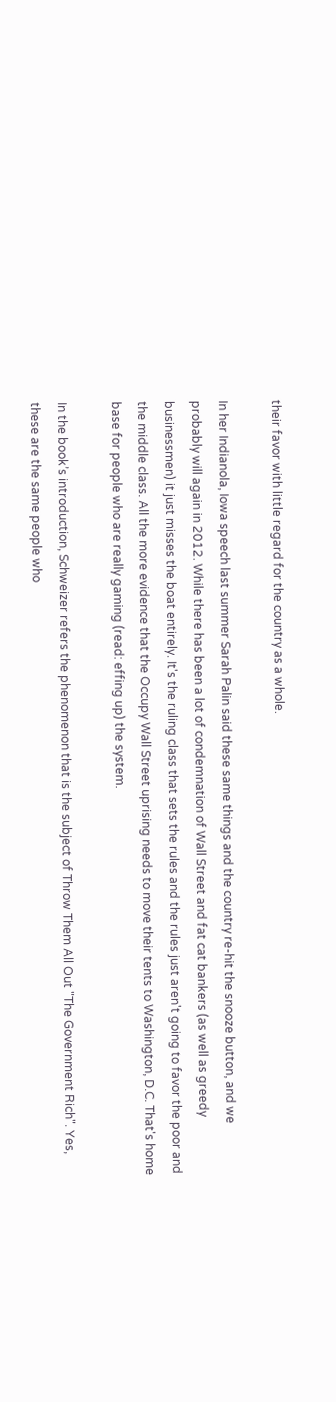their favor with little regard for the country as a whole.

In her Indianola, Iowa speech last summer Sarah Palin said these same things and the country re-hit the snooze button, and we probably will again in 2012. While there has been a lot of condemnation of Wall Street and fat cat bankers (as well as greedy businessmen) it just misses the boat entirely. It's the ruling class that sets the rules and the rules just aren't going to favor the poor and the middle class. All the more evidence that the Occupy Wall Street uprising needs to move their tents to Washington, D.C. That's home base for people who are really gaming (read: effing up) the system.

In the book’s introduction, Schweizer refers the phenomenon that is the subject of Throw Them All Out "The Government Rich". Yes, these are the same people who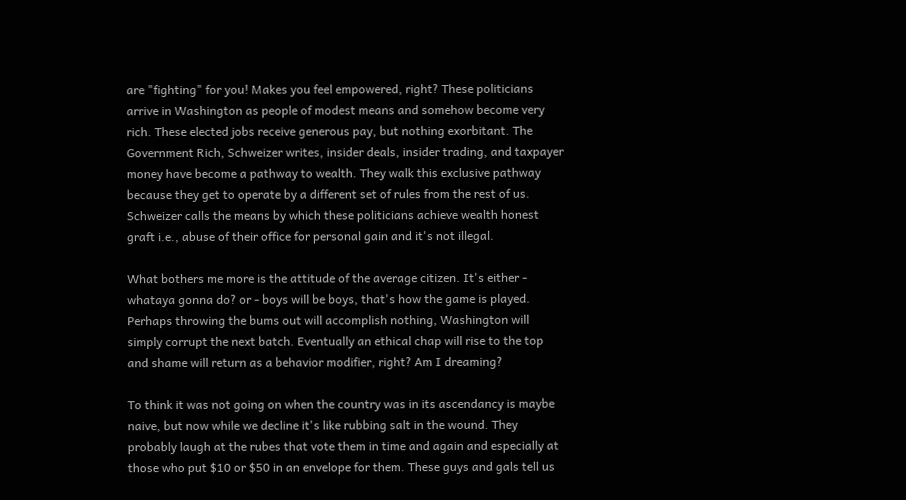are "fighting" for you! Makes you feel empowered, right? These politicians arrive in Washington as people of modest means and somehow become very rich. These elected jobs receive generous pay, but nothing exorbitant. The Government Rich, Schweizer writes, insider deals, insider trading, and taxpayer money have become a pathway to wealth. They walk this exclusive pathway because they get to operate by a different set of rules from the rest of us. Schweizer calls the means by which these politicians achieve wealth honest graft i.e., abuse of their office for personal gain and it's not illegal.

What bothers me more is the attitude of the average citizen. It's either - whataya gonna do? or - boys will be boys, that's how the game is played. Perhaps throwing the bums out will accomplish nothing, Washington will simply corrupt the next batch. Eventually an ethical chap will rise to the top and shame will return as a behavior modifier, right? Am I dreaming?

To think it was not going on when the country was in its ascendancy is maybe naive, but now while we decline it's like rubbing salt in the wound. They probably laugh at the rubes that vote them in time and again and especially at those who put $10 or $50 in an envelope for them. These guys and gals tell us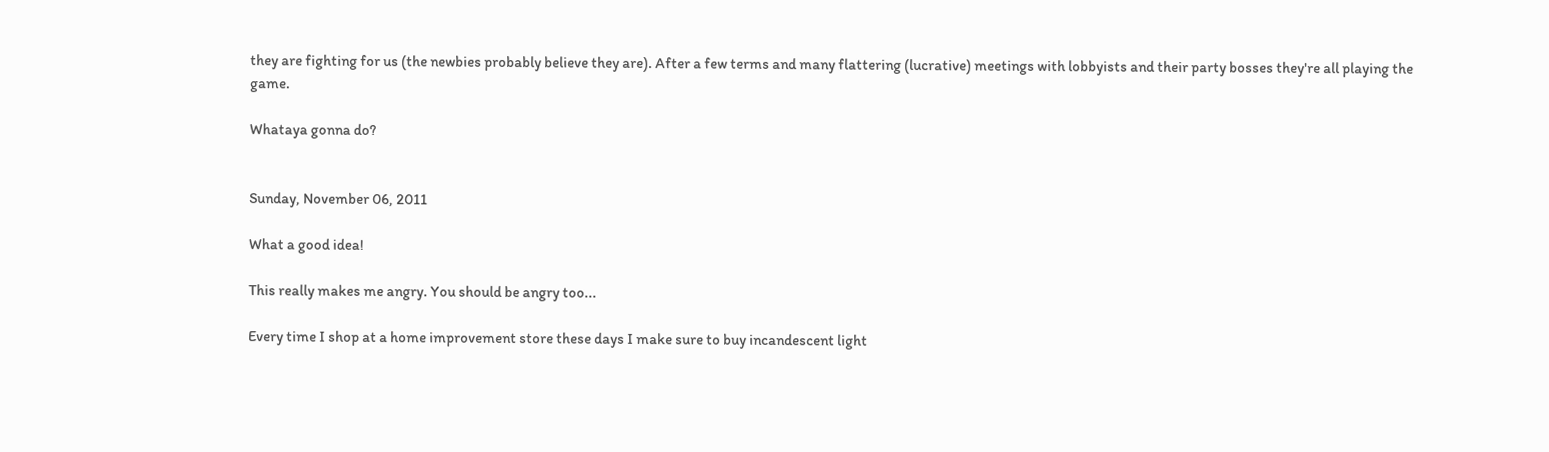they are fighting for us (the newbies probably believe they are). After a few terms and many flattering (lucrative) meetings with lobbyists and their party bosses they're all playing the game.

Whataya gonna do?


Sunday, November 06, 2011

What a good idea!

This really makes me angry. You should be angry too...

Every time I shop at a home improvement store these days I make sure to buy incandescent light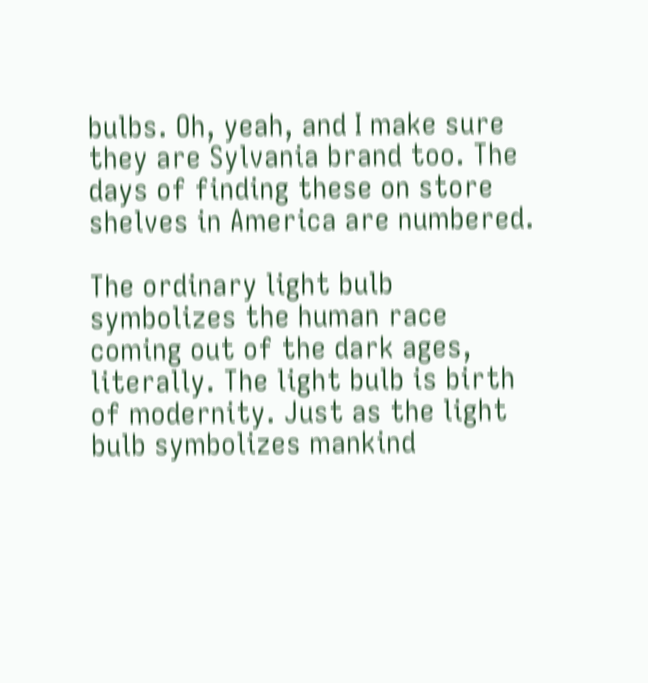bulbs. Oh, yeah, and I make sure they are Sylvania brand too. The days of finding these on store shelves in America are numbered.

The ordinary light bulb symbolizes the human race coming out of the dark ages, literally. The light bulb is birth of modernity. Just as the light bulb symbolizes mankind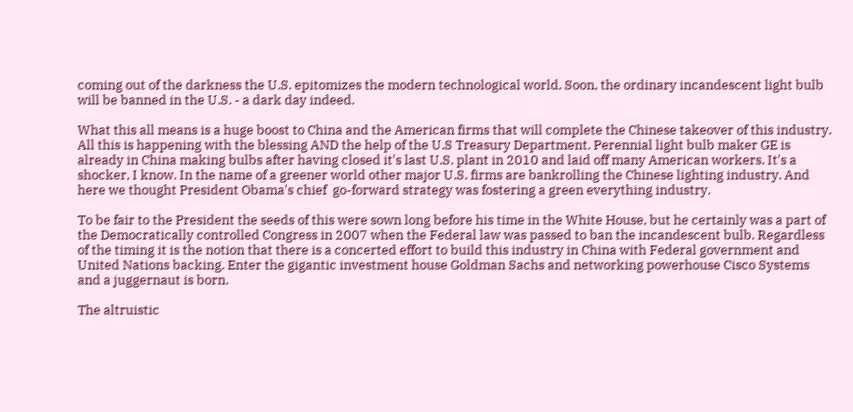coming out of the darkness the U.S. epitomizes the modern technological world. Soon, the ordinary incandescent light bulb will be banned in the U.S. - a dark day indeed.

What this all means is a huge boost to China and the American firms that will complete the Chinese takeover of this industry. All this is happening with the blessing AND the help of the U.S Treasury Department. Perennial light bulb maker GE is already in China making bulbs after having closed it's last U.S. plant in 2010 and laid off many American workers. It's a shocker, I know. In the name of a greener world other major U.S. firms are bankrolling the Chinese lighting industry. And here we thought President Obama's chief  go-forward strategy was fostering a green everything industry.

To be fair to the President the seeds of this were sown long before his time in the White House, but he certainly was a part of the Democratically controlled Congress in 2007 when the Federal law was passed to ban the incandescent bulb. Regardless of the timing it is the notion that there is a concerted effort to build this industry in China with Federal government and United Nations backing. Enter the gigantic investment house Goldman Sachs and networking powerhouse Cisco Systems and a juggernaut is born.

The altruistic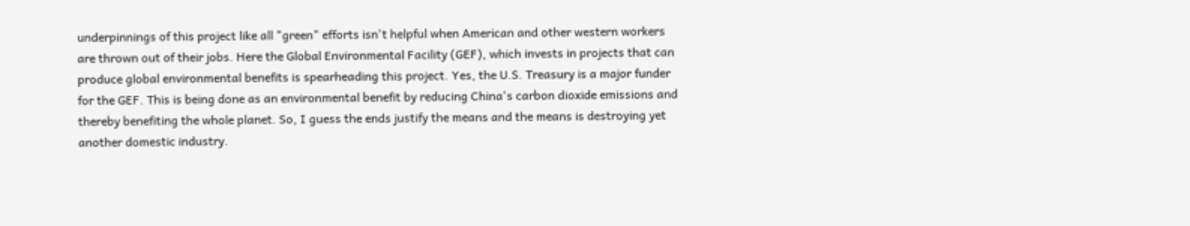underpinnings of this project like all "green" efforts isn't helpful when American and other western workers are thrown out of their jobs. Here the Global Environmental Facility (GEF), which invests in projects that can produce global environmental benefits is spearheading this project. Yes, the U.S. Treasury is a major funder for the GEF. This is being done as an environmental benefit by reducing China's carbon dioxide emissions and thereby benefiting the whole planet. So, I guess the ends justify the means and the means is destroying yet another domestic industry.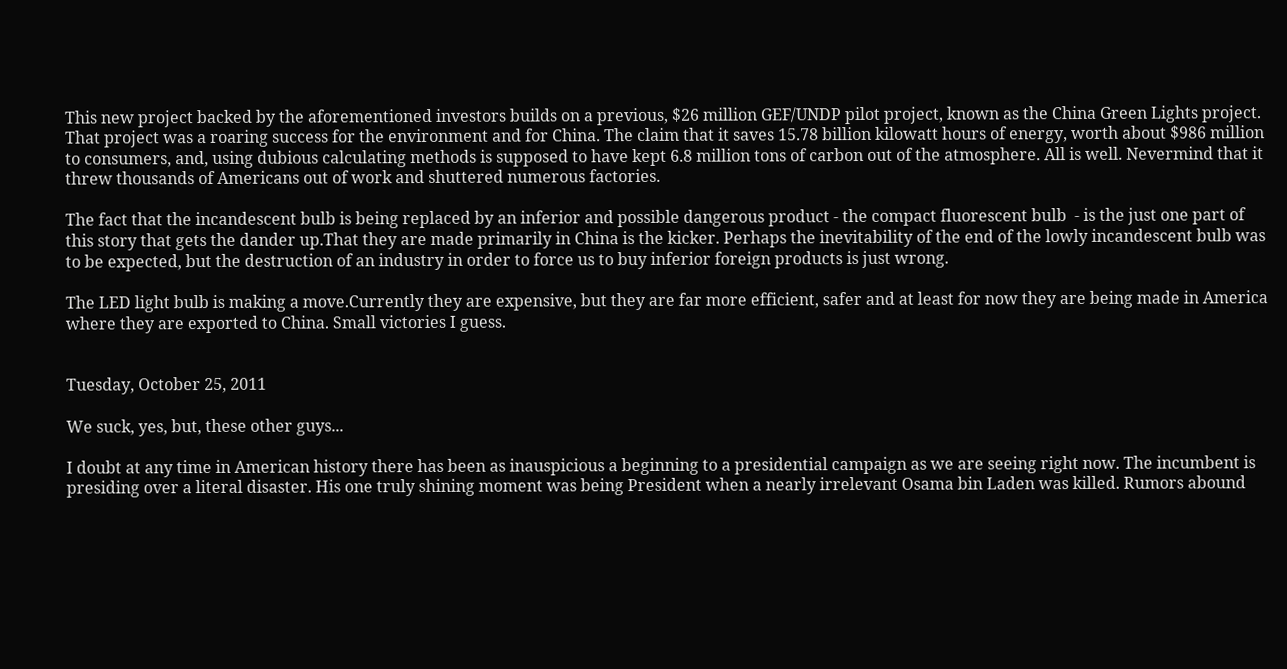This new project backed by the aforementioned investors builds on a previous, $26 million GEF/UNDP pilot project, known as the China Green Lights project. That project was a roaring success for the environment and for China. The claim that it saves 15.78 billion kilowatt hours of energy, worth about $986 million to consumers, and, using dubious calculating methods is supposed to have kept 6.8 million tons of carbon out of the atmosphere. All is well. Nevermind that it threw thousands of Americans out of work and shuttered numerous factories.

The fact that the incandescent bulb is being replaced by an inferior and possible dangerous product - the compact fluorescent bulb  - is the just one part of this story that gets the dander up.That they are made primarily in China is the kicker. Perhaps the inevitability of the end of the lowly incandescent bulb was to be expected, but the destruction of an industry in order to force us to buy inferior foreign products is just wrong.

The LED light bulb is making a move.Currently they are expensive, but they are far more efficient, safer and at least for now they are being made in America where they are exported to China. Small victories I guess.


Tuesday, October 25, 2011

We suck, yes, but, these other guys...

I doubt at any time in American history there has been as inauspicious a beginning to a presidential campaign as we are seeing right now. The incumbent is presiding over a literal disaster. His one truly shining moment was being President when a nearly irrelevant Osama bin Laden was killed. Rumors abound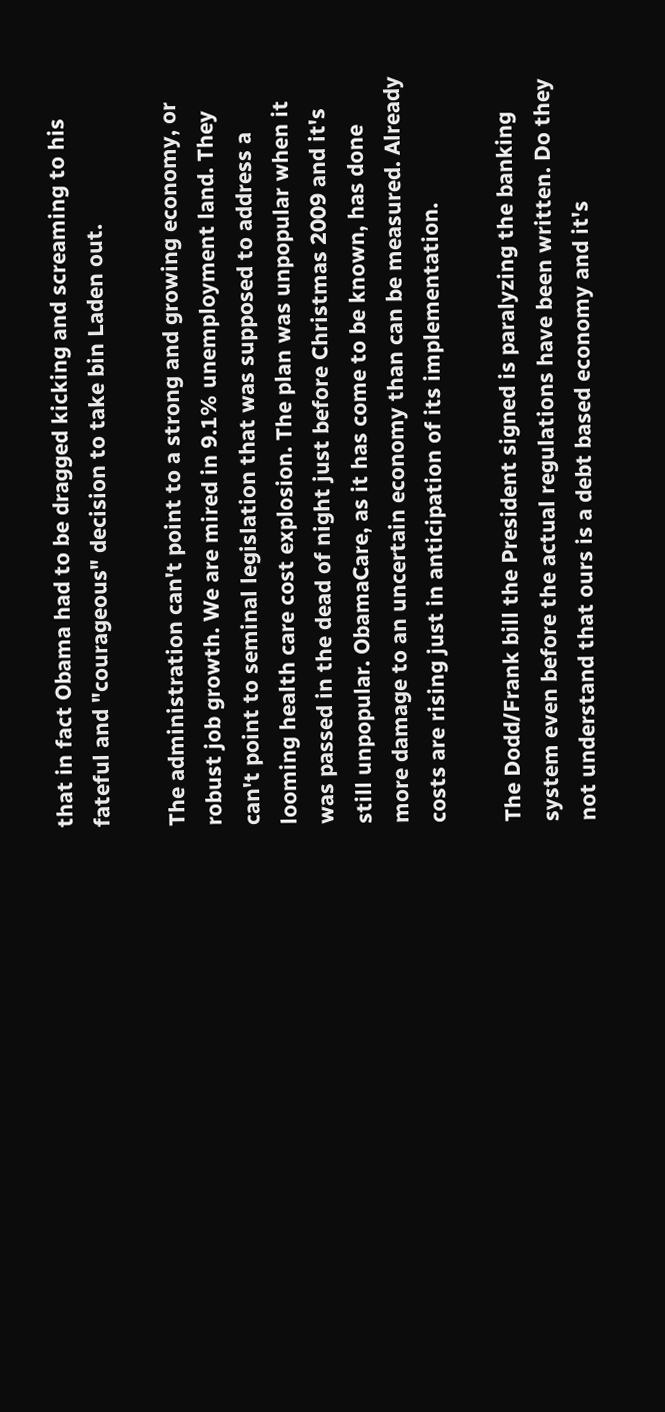that in fact Obama had to be dragged kicking and screaming to his fateful and "courageous" decision to take bin Laden out.

The administration can't point to a strong and growing economy, or robust job growth. We are mired in 9.1% unemployment land. They can't point to seminal legislation that was supposed to address a looming health care cost explosion. The plan was unpopular when it was passed in the dead of night just before Christmas 2009 and it's still unpopular. ObamaCare, as it has come to be known, has done more damage to an uncertain economy than can be measured. Already costs are rising just in anticipation of its implementation.

The Dodd/Frank bill the President signed is paralyzing the banking system even before the actual regulations have been written. Do they not understand that ours is a debt based economy and it's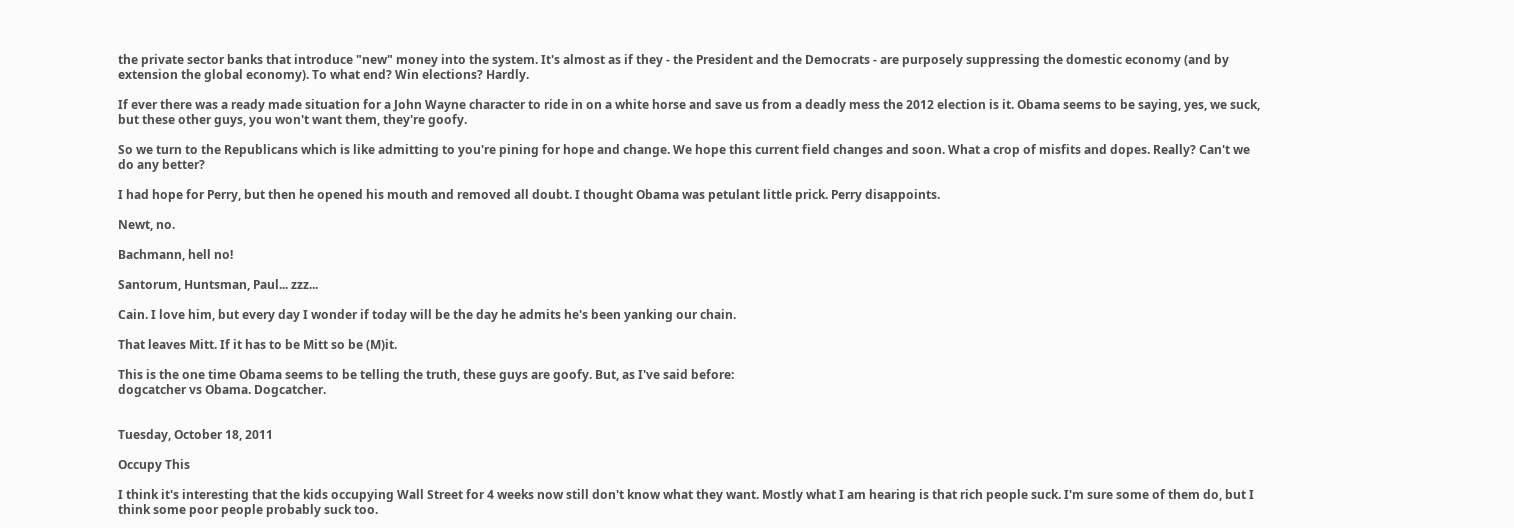the private sector banks that introduce "new" money into the system. It's almost as if they - the President and the Democrats - are purposely suppressing the domestic economy (and by extension the global economy). To what end? Win elections? Hardly.

If ever there was a ready made situation for a John Wayne character to ride in on a white horse and save us from a deadly mess the 2012 election is it. Obama seems to be saying, yes, we suck, but these other guys, you won't want them, they're goofy.

So we turn to the Republicans which is like admitting to you're pining for hope and change. We hope this current field changes and soon. What a crop of misfits and dopes. Really? Can't we do any better?

I had hope for Perry, but then he opened his mouth and removed all doubt. I thought Obama was petulant little prick. Perry disappoints.

Newt, no.

Bachmann, hell no!

Santorum, Huntsman, Paul... zzz...

Cain. I love him, but every day I wonder if today will be the day he admits he's been yanking our chain.

That leaves Mitt. If it has to be Mitt so be (M)it.

This is the one time Obama seems to be telling the truth, these guys are goofy. But, as I've said before:
dogcatcher vs Obama. Dogcatcher.


Tuesday, October 18, 2011

Occupy This

I think it's interesting that the kids occupying Wall Street for 4 weeks now still don't know what they want. Mostly what I am hearing is that rich people suck. I'm sure some of them do, but I think some poor people probably suck too.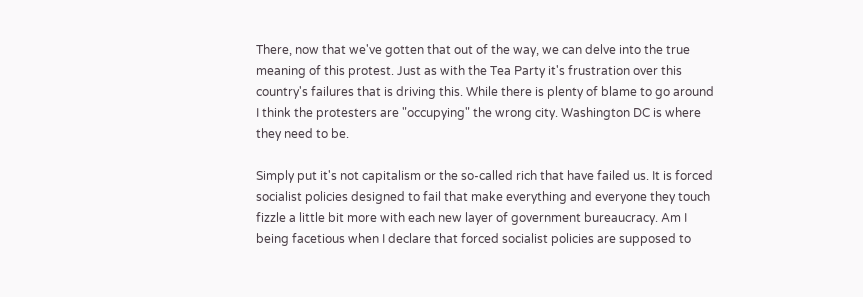There, now that we've gotten that out of the way, we can delve into the true meaning of this protest. Just as with the Tea Party it's frustration over this country's failures that is driving this. While there is plenty of blame to go around I think the protesters are "occupying" the wrong city. Washington DC is where they need to be.

Simply put it's not capitalism or the so-called rich that have failed us. It is forced socialist policies designed to fail that make everything and everyone they touch fizzle a little bit more with each new layer of government bureaucracy. Am I being facetious when I declare that forced socialist policies are supposed to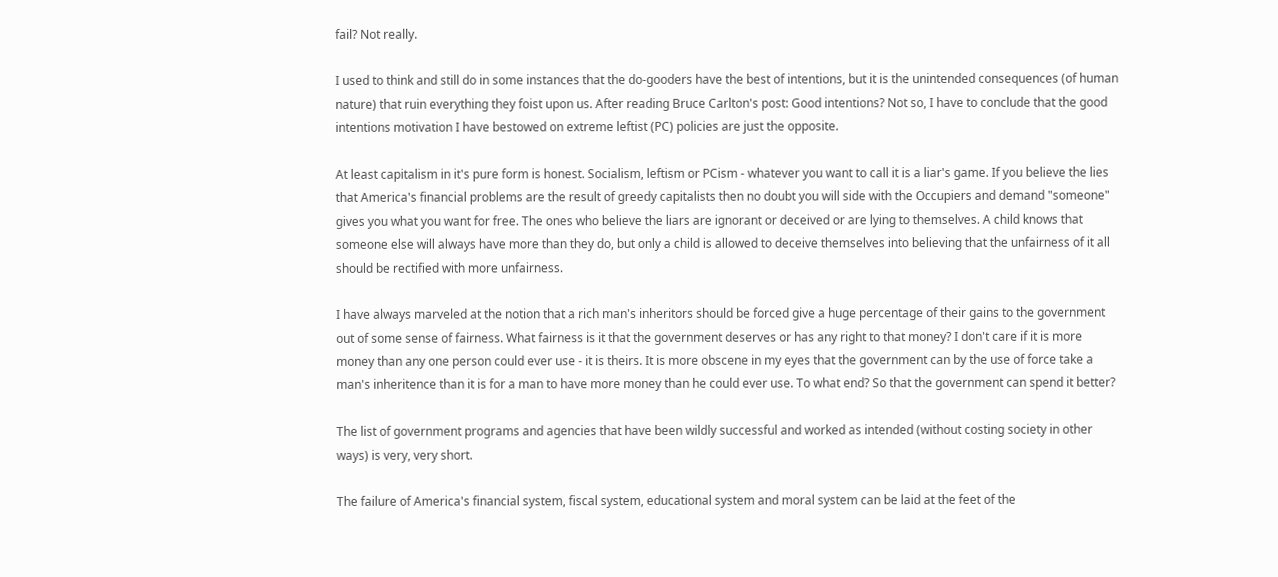fail? Not really.

I used to think and still do in some instances that the do-gooders have the best of intentions, but it is the unintended consequences (of human nature) that ruin everything they foist upon us. After reading Bruce Carlton's post: Good intentions? Not so, I have to conclude that the good intentions motivation I have bestowed on extreme leftist (PC) policies are just the opposite.

At least capitalism in it's pure form is honest. Socialism, leftism or PCism - whatever you want to call it is a liar's game. If you believe the lies that America's financial problems are the result of greedy capitalists then no doubt you will side with the Occupiers and demand "someone" gives you what you want for free. The ones who believe the liars are ignorant or deceived or are lying to themselves. A child knows that someone else will always have more than they do, but only a child is allowed to deceive themselves into believing that the unfairness of it all should be rectified with more unfairness.

I have always marveled at the notion that a rich man's inheritors should be forced give a huge percentage of their gains to the government out of some sense of fairness. What fairness is it that the government deserves or has any right to that money? I don't care if it is more money than any one person could ever use - it is theirs. It is more obscene in my eyes that the government can by the use of force take a man's inheritence than it is for a man to have more money than he could ever use. To what end? So that the government can spend it better?

The list of government programs and agencies that have been wildly successful and worked as intended (without costing society in other ways) is very, very short.

The failure of America's financial system, fiscal system, educational system and moral system can be laid at the feet of the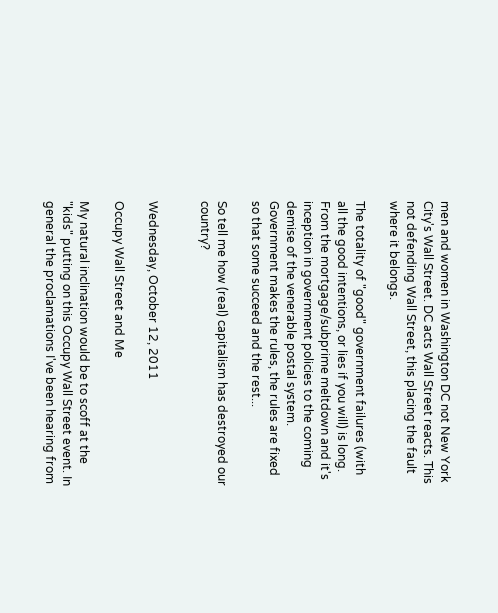men and women in Washington DC not New York City's Wall Street. DC acts Wall Street reacts. This not defending Wall Street, this placing the fault where it belongs.

The totality of "good" government failures (with all the good intentions, or lies if you will) is long. From the mortgage/subprime meltdown and it's inception in government policies to the coming demise of the venerable postal system. Government makes the rules, the rules are fixed so that some succeed and the rest...

So tell me how (real) capitalism has destroyed our country?


Wednesday, October 12, 2011

Occupy Wall Street and Me

My natural inclination would be to scoff at the "kids" putting on this Occupy Wall Street event. In general the proclamations I've been hearing from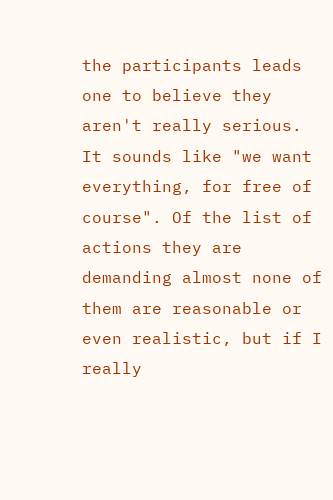the participants leads one to believe they aren't really serious. It sounds like "we want everything, for free of course". Of the list of actions they are demanding almost none of them are reasonable or even realistic, but if I really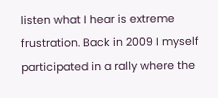listen what I hear is extreme frustration. Back in 2009 I myself participated in a rally where the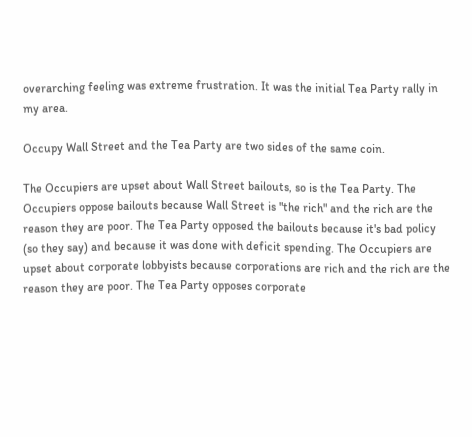overarching feeling was extreme frustration. It was the initial Tea Party rally in my area.

Occupy Wall Street and the Tea Party are two sides of the same coin.

The Occupiers are upset about Wall Street bailouts, so is the Tea Party. The Occupiers oppose bailouts because Wall Street is "the rich" and the rich are the reason they are poor. The Tea Party opposed the bailouts because it's bad policy (so they say) and because it was done with deficit spending. The Occupiers are upset about corporate lobbyists because corporations are rich and the rich are the reason they are poor. The Tea Party opposes corporate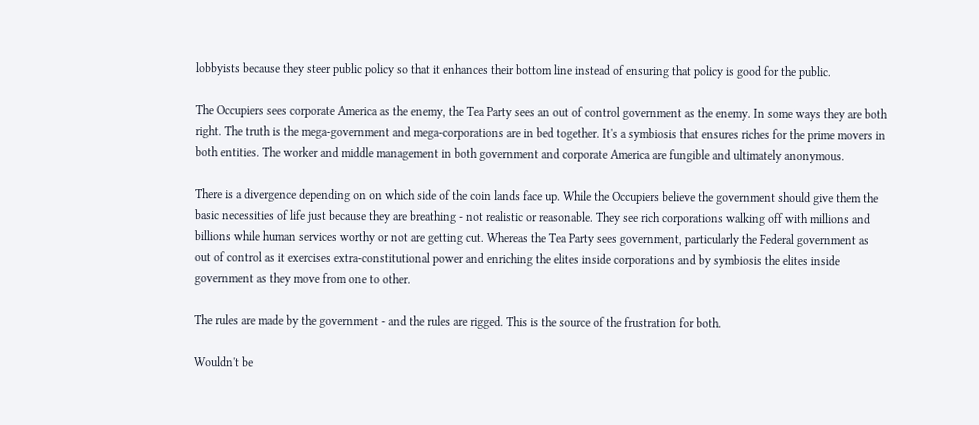lobbyists because they steer public policy so that it enhances their bottom line instead of ensuring that policy is good for the public.

The Occupiers sees corporate America as the enemy, the Tea Party sees an out of control government as the enemy. In some ways they are both right. The truth is the mega-government and mega-corporations are in bed together. It's a symbiosis that ensures riches for the prime movers in both entities. The worker and middle management in both government and corporate America are fungible and ultimately anonymous.

There is a divergence depending on on which side of the coin lands face up. While the Occupiers believe the government should give them the basic necessities of life just because they are breathing - not realistic or reasonable. They see rich corporations walking off with millions and billions while human services worthy or not are getting cut. Whereas the Tea Party sees government, particularly the Federal government as out of control as it exercises extra-constitutional power and enriching the elites inside corporations and by symbiosis the elites inside government as they move from one to other.

The rules are made by the government - and the rules are rigged. This is the source of the frustration for both.

Wouldn't be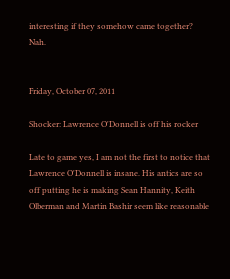interesting if they somehow came together? Nah.


Friday, October 07, 2011

Shocker: Lawrence O'Donnell is off his rocker

Late to game yes, I am not the first to notice that Lawrence O'Donnell is insane. His antics are so off putting he is making Sean Hannity, Keith Olberman and Martin Bashir seem like reasonable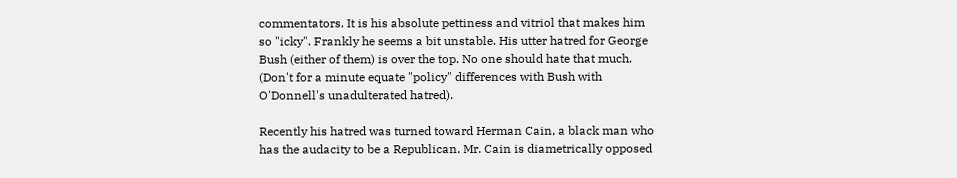commentators. It is his absolute pettiness and vitriol that makes him so "icky". Frankly he seems a bit unstable. His utter hatred for George Bush (either of them) is over the top. No one should hate that much. (Don't for a minute equate "policy" differences with Bush with O'Donnell's unadulterated hatred).

Recently his hatred was turned toward Herman Cain, a black man who has the audacity to be a Republican. Mr. Cain is diametrically opposed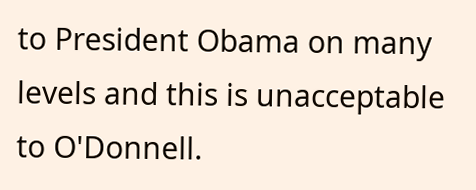to President Obama on many levels and this is unacceptable to O'Donnell.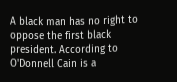A black man has no right to oppose the first black president. According to O'Donnell Cain is a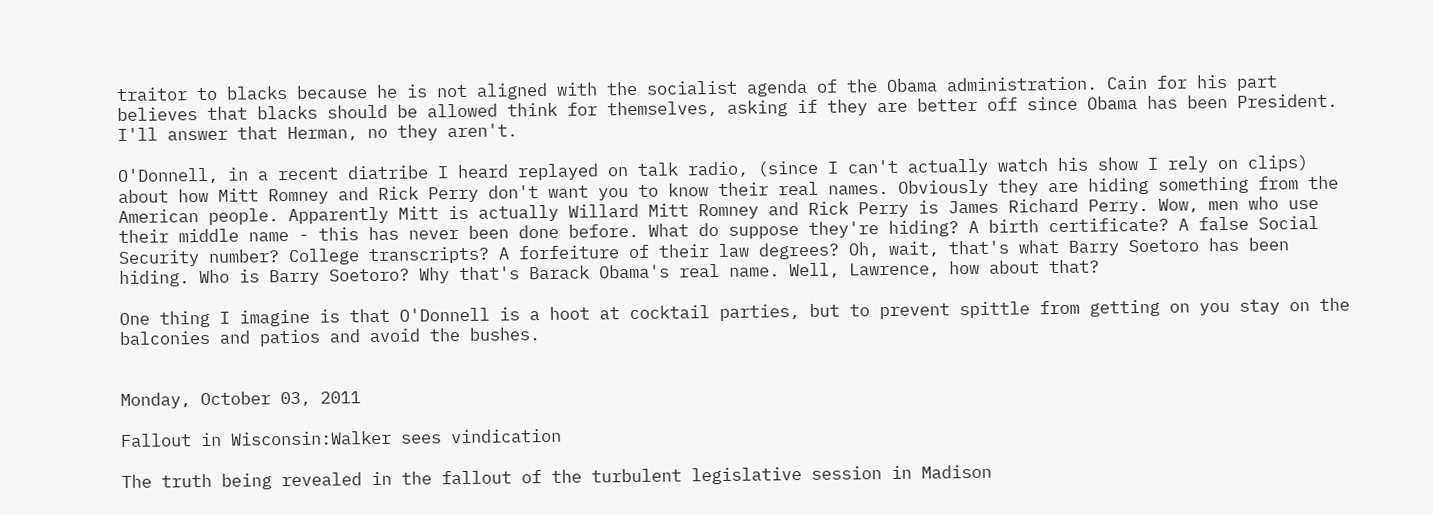traitor to blacks because he is not aligned with the socialist agenda of the Obama administration. Cain for his part believes that blacks should be allowed think for themselves, asking if they are better off since Obama has been President. I'll answer that Herman, no they aren't.

O'Donnell, in a recent diatribe I heard replayed on talk radio, (since I can't actually watch his show I rely on clips) about how Mitt Romney and Rick Perry don't want you to know their real names. Obviously they are hiding something from the American people. Apparently Mitt is actually Willard Mitt Romney and Rick Perry is James Richard Perry. Wow, men who use their middle name - this has never been done before. What do suppose they're hiding? A birth certificate? A false Social Security number? College transcripts? A forfeiture of their law degrees? Oh, wait, that's what Barry Soetoro has been hiding. Who is Barry Soetoro? Why that's Barack Obama's real name. Well, Lawrence, how about that?

One thing I imagine is that O'Donnell is a hoot at cocktail parties, but to prevent spittle from getting on you stay on the balconies and patios and avoid the bushes.


Monday, October 03, 2011

Fallout in Wisconsin:Walker sees vindication

The truth being revealed in the fallout of the turbulent legislative session in Madison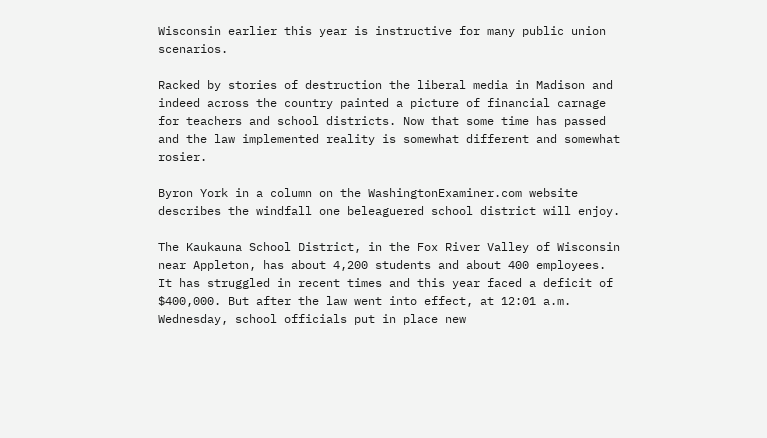Wisconsin earlier this year is instructive for many public union scenarios.

Racked by stories of destruction the liberal media in Madison and indeed across the country painted a picture of financial carnage for teachers and school districts. Now that some time has passed and the law implemented reality is somewhat different and somewhat rosier.

Byron York in a column on the WashingtonExaminer.com website describes the windfall one beleaguered school district will enjoy.

The Kaukauna School District, in the Fox River Valley of Wisconsin near Appleton, has about 4,200 students and about 400 employees. It has struggled in recent times and this year faced a deficit of $400,000. But after the law went into effect, at 12:01 a.m. Wednesday, school officials put in place new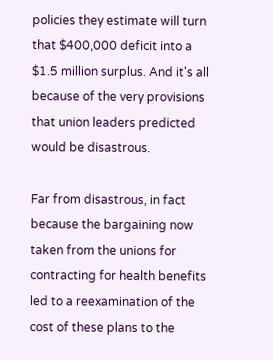policies they estimate will turn that $400,000 deficit into a $1.5 million surplus. And it's all because of the very provisions that union leaders predicted would be disastrous.

Far from disastrous, in fact because the bargaining now taken from the unions for contracting for health benefits led to a reexamination of the cost of these plans to the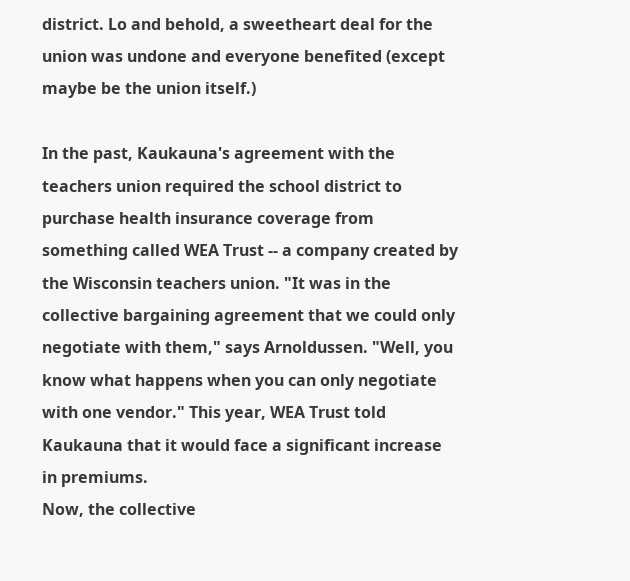district. Lo and behold, a sweetheart deal for the union was undone and everyone benefited (except maybe be the union itself.)

In the past, Kaukauna's agreement with the teachers union required the school district to purchase health insurance coverage from something called WEA Trust -- a company created by the Wisconsin teachers union. "It was in the collective bargaining agreement that we could only negotiate with them," says Arnoldussen. "Well, you know what happens when you can only negotiate with one vendor." This year, WEA Trust told Kaukauna that it would face a significant increase in premiums.
Now, the collective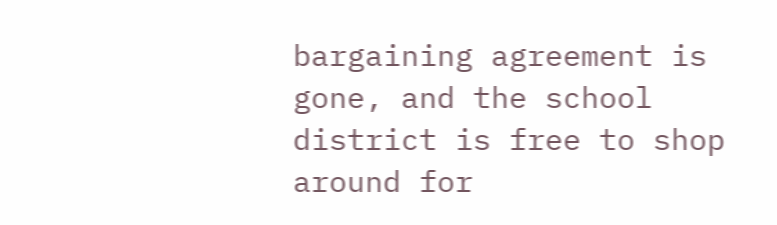bargaining agreement is gone, and the school district is free to shop around for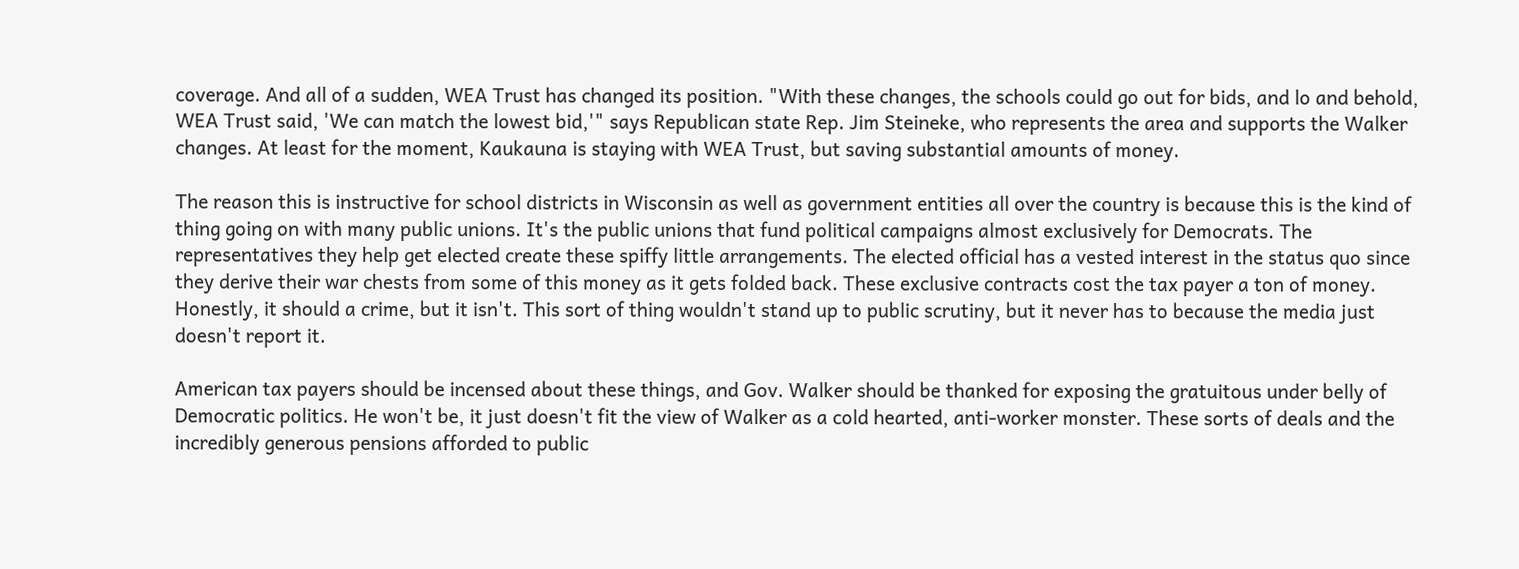coverage. And all of a sudden, WEA Trust has changed its position. "With these changes, the schools could go out for bids, and lo and behold, WEA Trust said, 'We can match the lowest bid,'" says Republican state Rep. Jim Steineke, who represents the area and supports the Walker changes. At least for the moment, Kaukauna is staying with WEA Trust, but saving substantial amounts of money.

The reason this is instructive for school districts in Wisconsin as well as government entities all over the country is because this is the kind of thing going on with many public unions. It's the public unions that fund political campaigns almost exclusively for Democrats. The representatives they help get elected create these spiffy little arrangements. The elected official has a vested interest in the status quo since they derive their war chests from some of this money as it gets folded back. These exclusive contracts cost the tax payer a ton of money. Honestly, it should a crime, but it isn't. This sort of thing wouldn't stand up to public scrutiny, but it never has to because the media just doesn't report it.

American tax payers should be incensed about these things, and Gov. Walker should be thanked for exposing the gratuitous under belly of Democratic politics. He won't be, it just doesn't fit the view of Walker as a cold hearted, anti-worker monster. These sorts of deals and the incredibly generous pensions afforded to public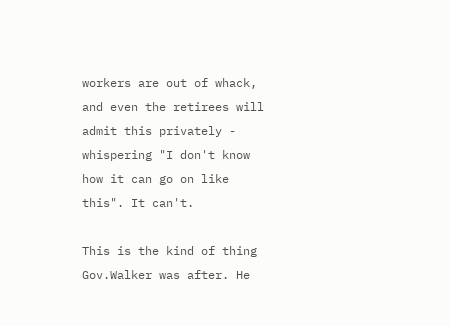workers are out of whack, and even the retirees will admit this privately - whispering "I don't know how it can go on like this". It can't.

This is the kind of thing Gov.Walker was after. He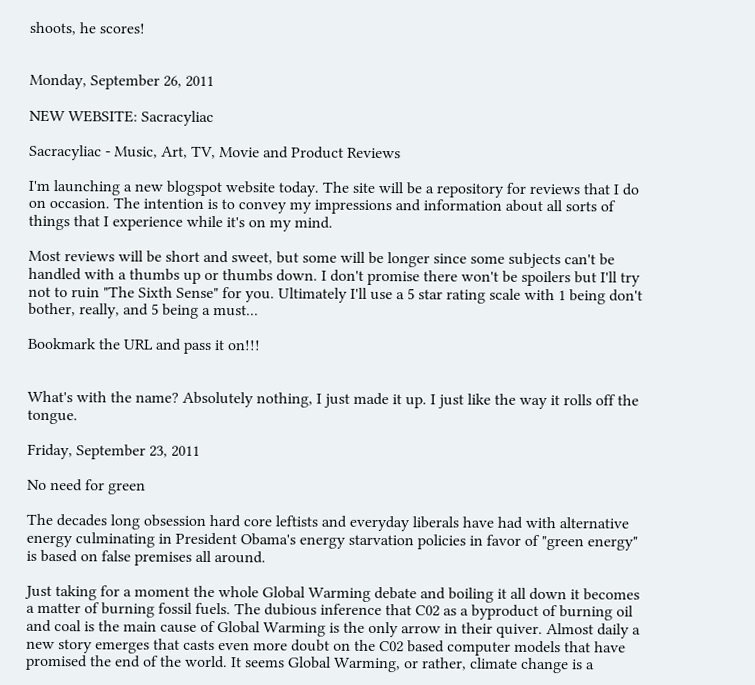shoots, he scores!


Monday, September 26, 2011

NEW WEBSITE: Sacracyliac

Sacracyliac - Music, Art, TV, Movie and Product Reviews

I'm launching a new blogspot website today. The site will be a repository for reviews that I do on occasion. The intention is to convey my impressions and information about all sorts of things that I experience while it's on my mind.

Most reviews will be short and sweet, but some will be longer since some subjects can't be handled with a thumbs up or thumbs down. I don't promise there won't be spoilers but I'll try not to ruin "The Sixth Sense" for you. Ultimately I'll use a 5 star rating scale with 1 being don't bother, really, and 5 being a must...

Bookmark the URL and pass it on!!!


What's with the name? Absolutely nothing, I just made it up. I just like the way it rolls off the tongue.

Friday, September 23, 2011

No need for green

The decades long obsession hard core leftists and everyday liberals have had with alternative energy culminating in President Obama's energy starvation policies in favor of "green energy" is based on false premises all around.

Just taking for a moment the whole Global Warming debate and boiling it all down it becomes a matter of burning fossil fuels. The dubious inference that C02 as a byproduct of burning oil and coal is the main cause of Global Warming is the only arrow in their quiver. Almost daily a new story emerges that casts even more doubt on the C02 based computer models that have promised the end of the world. It seems Global Warming, or rather, climate change is a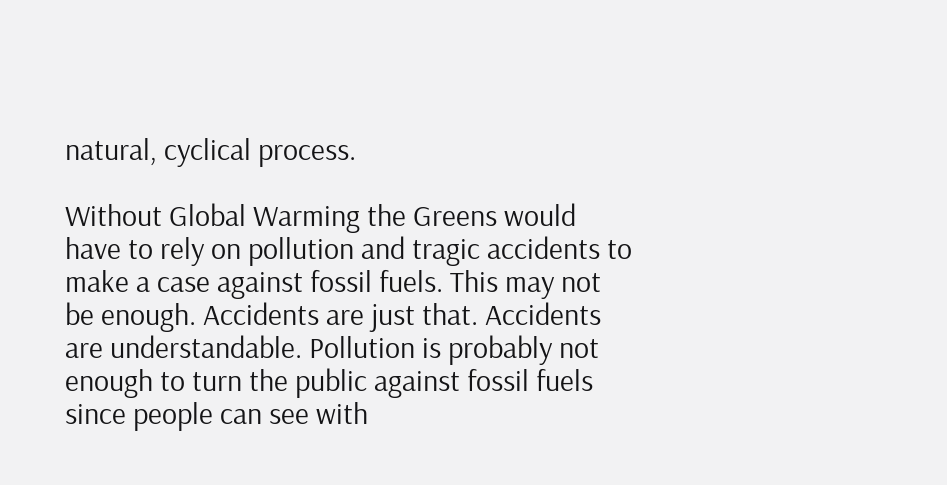natural, cyclical process.

Without Global Warming the Greens would have to rely on pollution and tragic accidents to make a case against fossil fuels. This may not be enough. Accidents are just that. Accidents are understandable. Pollution is probably not enough to turn the public against fossil fuels since people can see with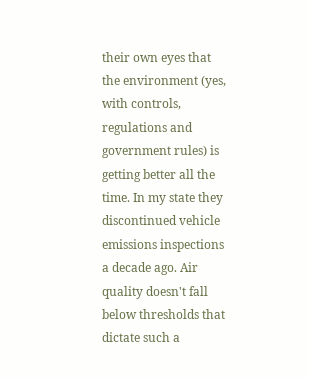their own eyes that the environment (yes, with controls, regulations and government rules) is getting better all the time. In my state they discontinued vehicle emissions inspections a decade ago. Air quality doesn't fall below thresholds that dictate such a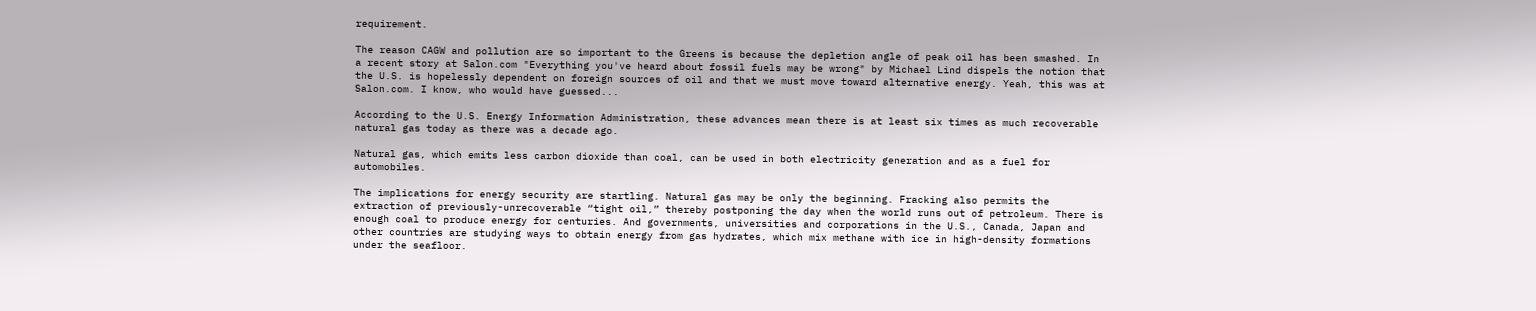requirement.

The reason CAGW and pollution are so important to the Greens is because the depletion angle of peak oil has been smashed. In a recent story at Salon.com "Everything you've heard about fossil fuels may be wrong" by Michael Lind dispels the notion that the U.S. is hopelessly dependent on foreign sources of oil and that we must move toward alternative energy. Yeah, this was at Salon.com. I know, who would have guessed...

According to the U.S. Energy Information Administration, these advances mean there is at least six times as much recoverable natural gas today as there was a decade ago.

Natural gas, which emits less carbon dioxide than coal, can be used in both electricity generation and as a fuel for automobiles.

The implications for energy security are startling. Natural gas may be only the beginning. Fracking also permits the extraction of previously-unrecoverable “tight oil,” thereby postponing the day when the world runs out of petroleum. There is enough coal to produce energy for centuries. And governments, universities and corporations in the U.S., Canada, Japan and other countries are studying ways to obtain energy from gas hydrates, which mix methane with ice in high-density formations under the seafloor.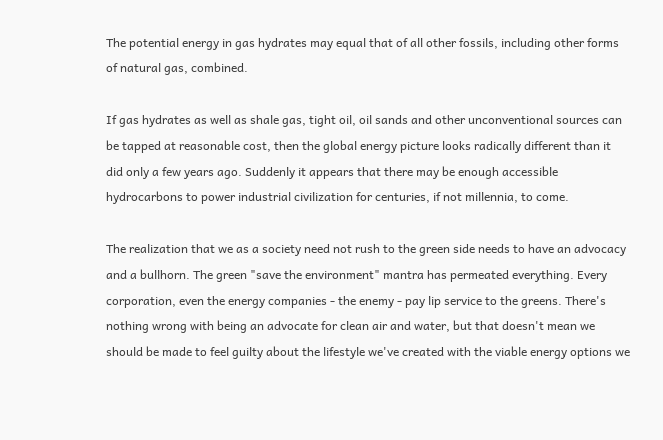The potential energy in gas hydrates may equal that of all other fossils, including other forms of natural gas, combined.

If gas hydrates as well as shale gas, tight oil, oil sands and other unconventional sources can be tapped at reasonable cost, then the global energy picture looks radically different than it did only a few years ago. Suddenly it appears that there may be enough accessible hydrocarbons to power industrial civilization for centuries, if not millennia, to come.

The realization that we as a society need not rush to the green side needs to have an advocacy and a bullhorn. The green "save the environment" mantra has permeated everything. Every corporation, even the energy companies - the enemy - pay lip service to the greens. There's nothing wrong with being an advocate for clean air and water, but that doesn't mean we should be made to feel guilty about the lifestyle we've created with the viable energy options we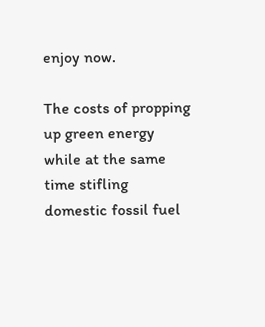enjoy now.

The costs of propping up green energy while at the same time stifling domestic fossil fuel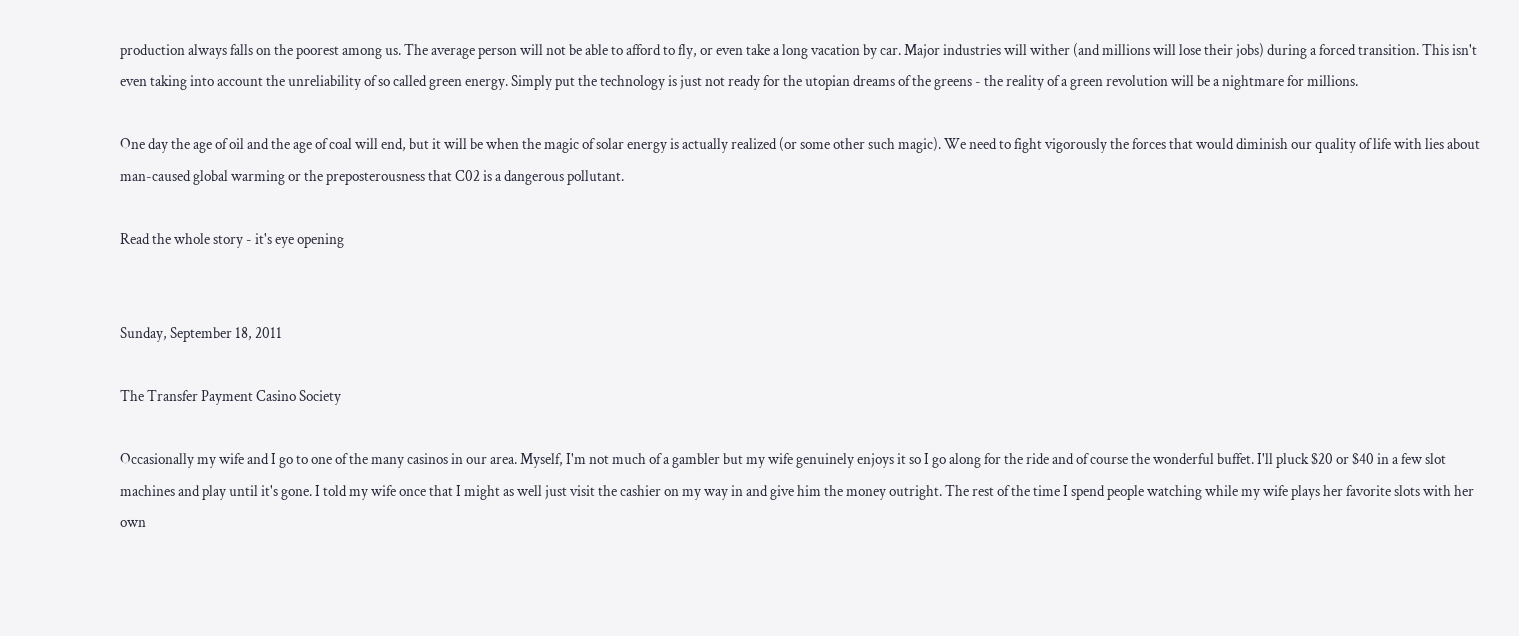production always falls on the poorest among us. The average person will not be able to afford to fly, or even take a long vacation by car. Major industries will wither (and millions will lose their jobs) during a forced transition. This isn't even taking into account the unreliability of so called green energy. Simply put the technology is just not ready for the utopian dreams of the greens - the reality of a green revolution will be a nightmare for millions.

One day the age of oil and the age of coal will end, but it will be when the magic of solar energy is actually realized (or some other such magic). We need to fight vigorously the forces that would diminish our quality of life with lies about man-caused global warming or the preposterousness that C02 is a dangerous pollutant.

Read the whole story - it's eye opening


Sunday, September 18, 2011

The Transfer Payment Casino Society

Occasionally my wife and I go to one of the many casinos in our area. Myself, I'm not much of a gambler but my wife genuinely enjoys it so I go along for the ride and of course the wonderful buffet. I'll pluck $20 or $40 in a few slot machines and play until it's gone. I told my wife once that I might as well just visit the cashier on my way in and give him the money outright. The rest of the time I spend people watching while my wife plays her favorite slots with her own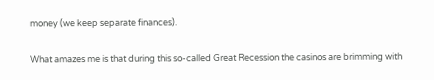money (we keep separate finances).

What amazes me is that during this so-called Great Recession the casinos are brimming with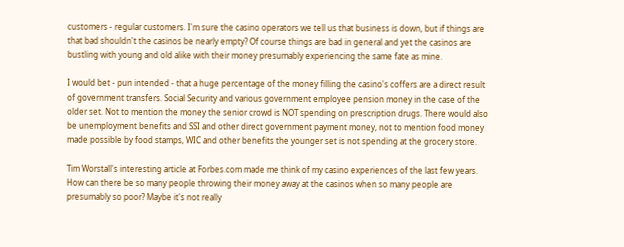customers - regular customers. I'm sure the casino operators we tell us that business is down, but if things are that bad shouldn't the casinos be nearly empty? Of course things are bad in general and yet the casinos are bustling with young and old alike with their money presumably experiencing the same fate as mine.

I would bet - pun intended - that a huge percentage of the money filling the casino's coffers are a direct result of government transfers. Social Security and various government employee pension money in the case of the older set. Not to mention the money the senior crowd is NOT spending on prescription drugs. There would also be unemployment benefits and SSI and other direct government payment money, not to mention food money made possible by food stamps, WIC and other benefits the younger set is not spending at the grocery store.

Tim Worstall's interesting article at Forbes.com made me think of my casino experiences of the last few years. How can there be so many people throwing their money away at the casinos when so many people are presumably so poor? Maybe it's not really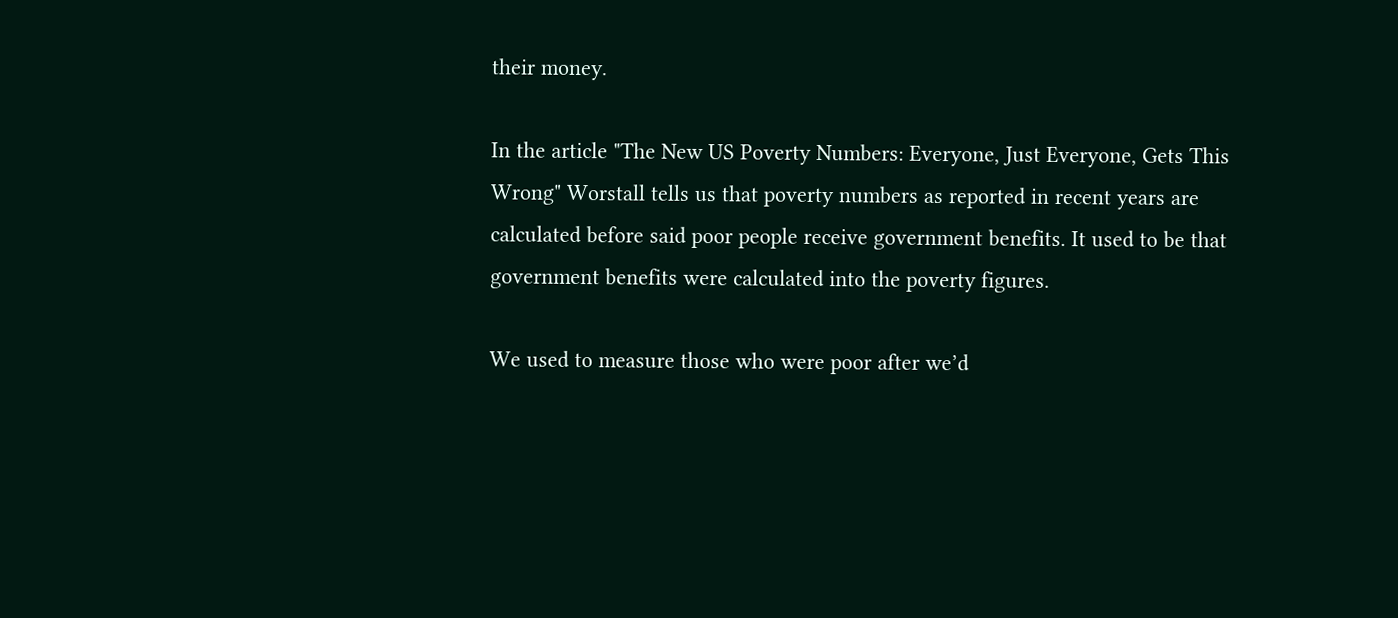their money.

In the article "The New US Poverty Numbers: Everyone, Just Everyone, Gets This Wrong" Worstall tells us that poverty numbers as reported in recent years are calculated before said poor people receive government benefits. It used to be that government benefits were calculated into the poverty figures.

We used to measure those who were poor after we’d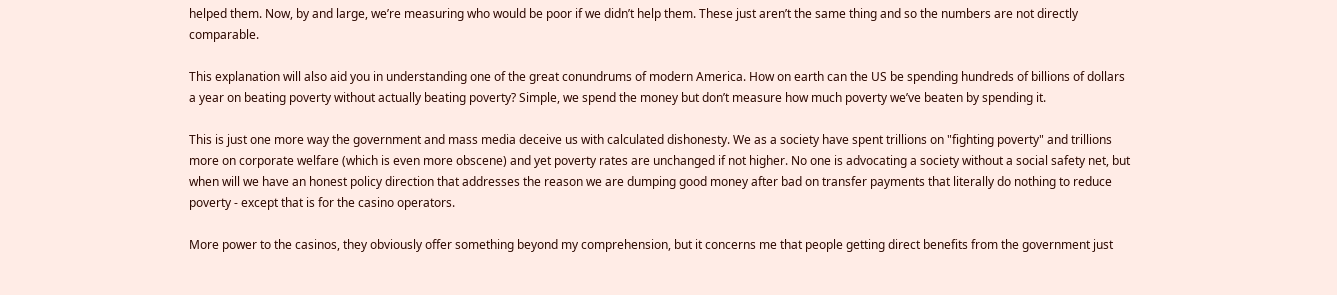helped them. Now, by and large, we’re measuring who would be poor if we didn’t help them. These just aren’t the same thing and so the numbers are not directly comparable.

This explanation will also aid you in understanding one of the great conundrums of modern America. How on earth can the US be spending hundreds of billions of dollars a year on beating poverty without actually beating poverty? Simple, we spend the money but don’t measure how much poverty we’ve beaten by spending it.

This is just one more way the government and mass media deceive us with calculated dishonesty. We as a society have spent trillions on "fighting poverty" and trillions more on corporate welfare (which is even more obscene) and yet poverty rates are unchanged if not higher. No one is advocating a society without a social safety net, but when will we have an honest policy direction that addresses the reason we are dumping good money after bad on transfer payments that literally do nothing to reduce poverty - except that is for the casino operators.

More power to the casinos, they obviously offer something beyond my comprehension, but it concerns me that people getting direct benefits from the government just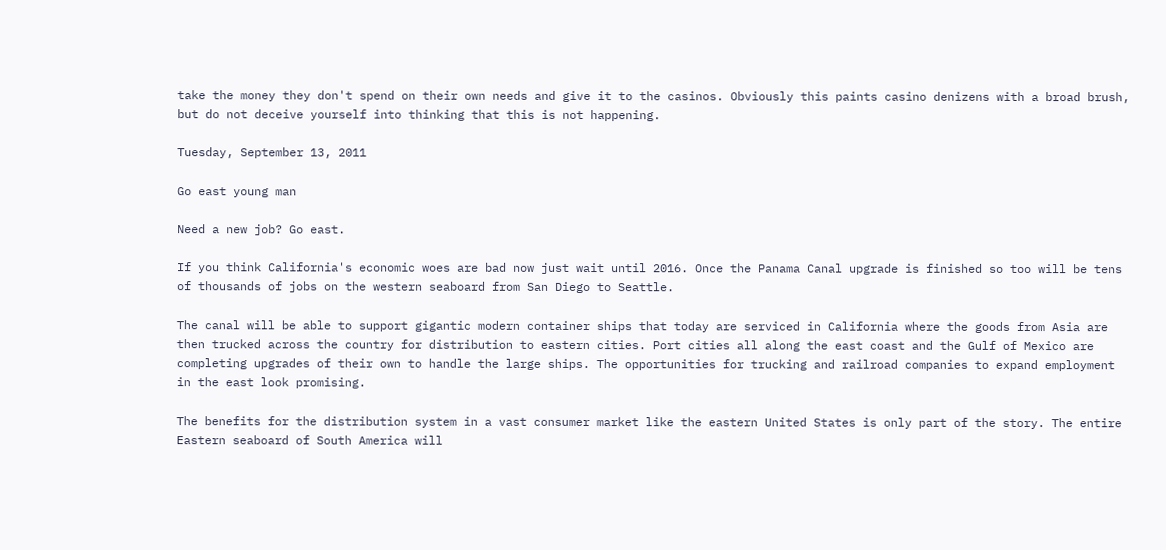take the money they don't spend on their own needs and give it to the casinos. Obviously this paints casino denizens with a broad brush, but do not deceive yourself into thinking that this is not happening.

Tuesday, September 13, 2011

Go east young man

Need a new job? Go east.

If you think California's economic woes are bad now just wait until 2016. Once the Panama Canal upgrade is finished so too will be tens of thousands of jobs on the western seaboard from San Diego to Seattle.

The canal will be able to support gigantic modern container ships that today are serviced in California where the goods from Asia are then trucked across the country for distribution to eastern cities. Port cities all along the east coast and the Gulf of Mexico are completing upgrades of their own to handle the large ships. The opportunities for trucking and railroad companies to expand employment in the east look promising.

The benefits for the distribution system in a vast consumer market like the eastern United States is only part of the story. The entire Eastern seaboard of South America will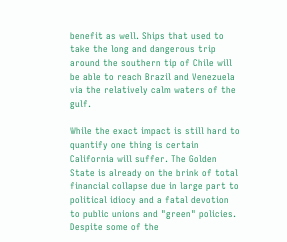benefit as well. Ships that used to take the long and dangerous trip around the southern tip of Chile will be able to reach Brazil and Venezuela via the relatively calm waters of the gulf.

While the exact impact is still hard to quantify one thing is certain California will suffer. The Golden State is already on the brink of total financial collapse due in large part to political idiocy and a fatal devotion to public unions and "green" policies. Despite some of the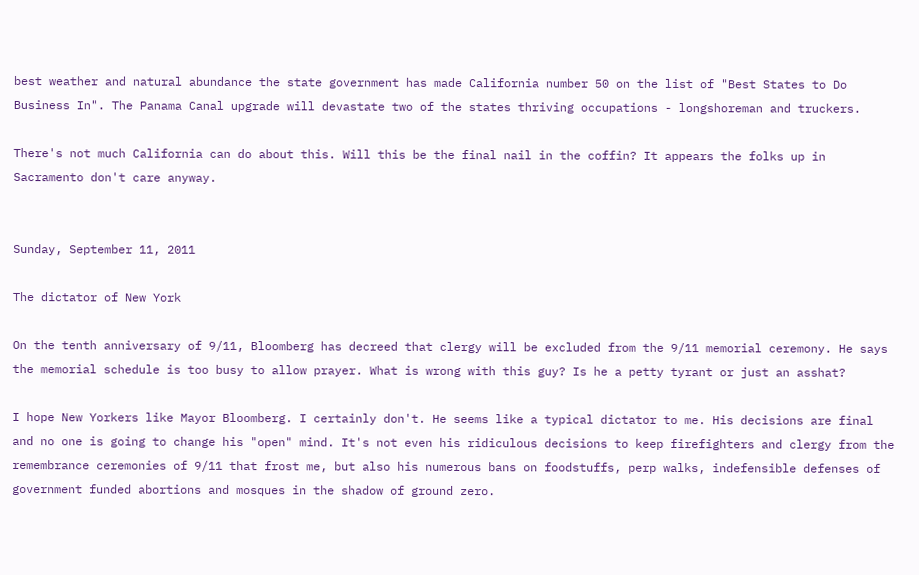best weather and natural abundance the state government has made California number 50 on the list of "Best States to Do Business In". The Panama Canal upgrade will devastate two of the states thriving occupations - longshoreman and truckers.

There's not much California can do about this. Will this be the final nail in the coffin? It appears the folks up in Sacramento don't care anyway.


Sunday, September 11, 2011

The dictator of New York

On the tenth anniversary of 9/11, Bloomberg has decreed that clergy will be excluded from the 9/11 memorial ceremony. He says the memorial schedule is too busy to allow prayer. What is wrong with this guy? Is he a petty tyrant or just an asshat?

I hope New Yorkers like Mayor Bloomberg. I certainly don't. He seems like a typical dictator to me. His decisions are final and no one is going to change his "open" mind. It's not even his ridiculous decisions to keep firefighters and clergy from the remembrance ceremonies of 9/11 that frost me, but also his numerous bans on foodstuffs, perp walks, indefensible defenses of government funded abortions and mosques in the shadow of ground zero.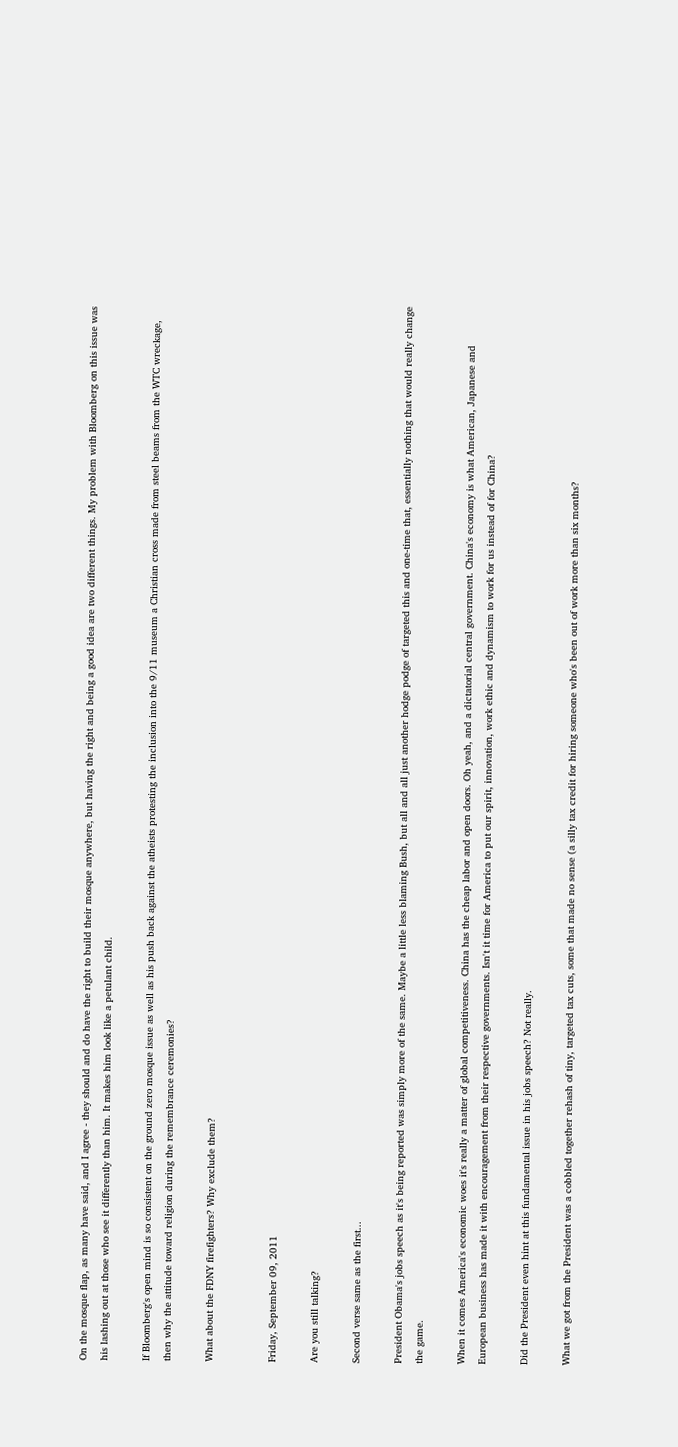On the mosque flap, as many have said, and I agree - they should and do have the right to build their mosque anywhere, but having the right and being a good idea are two different things. My problem with Bloomberg on this issue was his lashing out at those who see it differently than him. It makes him look like a petulant child.

If Bloomberg's open mind is so consistent on the ground zero mosque issue as well as his push back against the atheists protesting the inclusion into the 9/11 museum a Christian cross made from steel beams from the WTC wreckage, then why the attitude toward religion during the remembrance ceremonies?

What about the FDNY firefighters? Why exclude them?


Friday, September 09, 2011

Are you still talking?

Second verse same as the first...

President Obama's jobs speech as it's being reported was simply more of the same. Maybe a little less blaming Bush, but all and all just another hodge podge of targeted this and one-time that, essentially nothing that would really change the game.

When it comes America's economic woes it's really a matter of global competitiveness. China has the cheap labor and open doors. Oh yeah, and a dictatorial central government. China's economy is what American, Japanese and European business has made it with encouragement from their respective governments. Isn't it time for America to put our spirit, innovation, work ethic and dynamism to work for us instead of for China?

Did the President even hint at this fundamental issue in his jobs speech? Not really.

What we got from the President was a cobbled together rehash of tiny, targeted tax cuts, some that made no sense (a silly tax credit for hiring someone who's been out of work more than six months?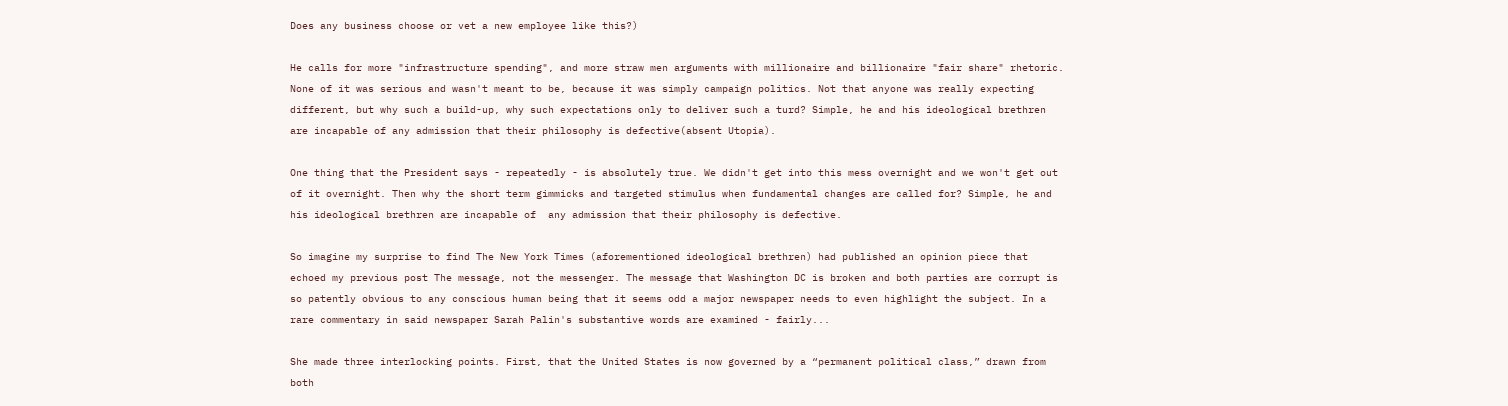Does any business choose or vet a new employee like this?)

He calls for more "infrastructure spending", and more straw men arguments with millionaire and billionaire "fair share" rhetoric. None of it was serious and wasn't meant to be, because it was simply campaign politics. Not that anyone was really expecting different, but why such a build-up, why such expectations only to deliver such a turd? Simple, he and his ideological brethren are incapable of any admission that their philosophy is defective(absent Utopia).

One thing that the President says - repeatedly - is absolutely true. We didn't get into this mess overnight and we won't get out of it overnight. Then why the short term gimmicks and targeted stimulus when fundamental changes are called for? Simple, he and his ideological brethren are incapable of  any admission that their philosophy is defective.

So imagine my surprise to find The New York Times (aforementioned ideological brethren) had published an opinion piece that echoed my previous post The message, not the messenger. The message that Washington DC is broken and both parties are corrupt is so patently obvious to any conscious human being that it seems odd a major newspaper needs to even highlight the subject. In a rare commentary in said newspaper Sarah Palin's substantive words are examined - fairly...

She made three interlocking points. First, that the United States is now governed by a “permanent political class,” drawn from both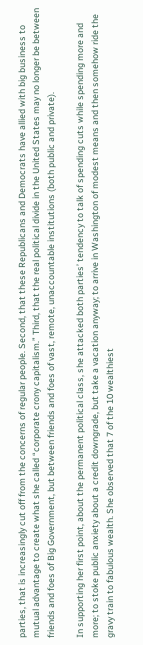parties, that is increasingly cut off from the concerns of regular people. Second, that these Republicans and Democrats have allied with big business to mutual advantage to create what she called “corporate crony capitalism.” Third, that the real political divide in the United States may no longer be between friends and foes of Big Government, but between friends and foes of vast, remote, unaccountable institutions (both public and private).

In supporting her first point, about the permanent political class, she attacked both parties’ tendency to talk of spending cuts while spending more and more; to stoke public anxiety about a credit downgrade, but take a vacation anyway; to arrive in Washington of modest means and then somehow ride the gravy train to fabulous wealth. She observed that 7 of the 10 wealthiest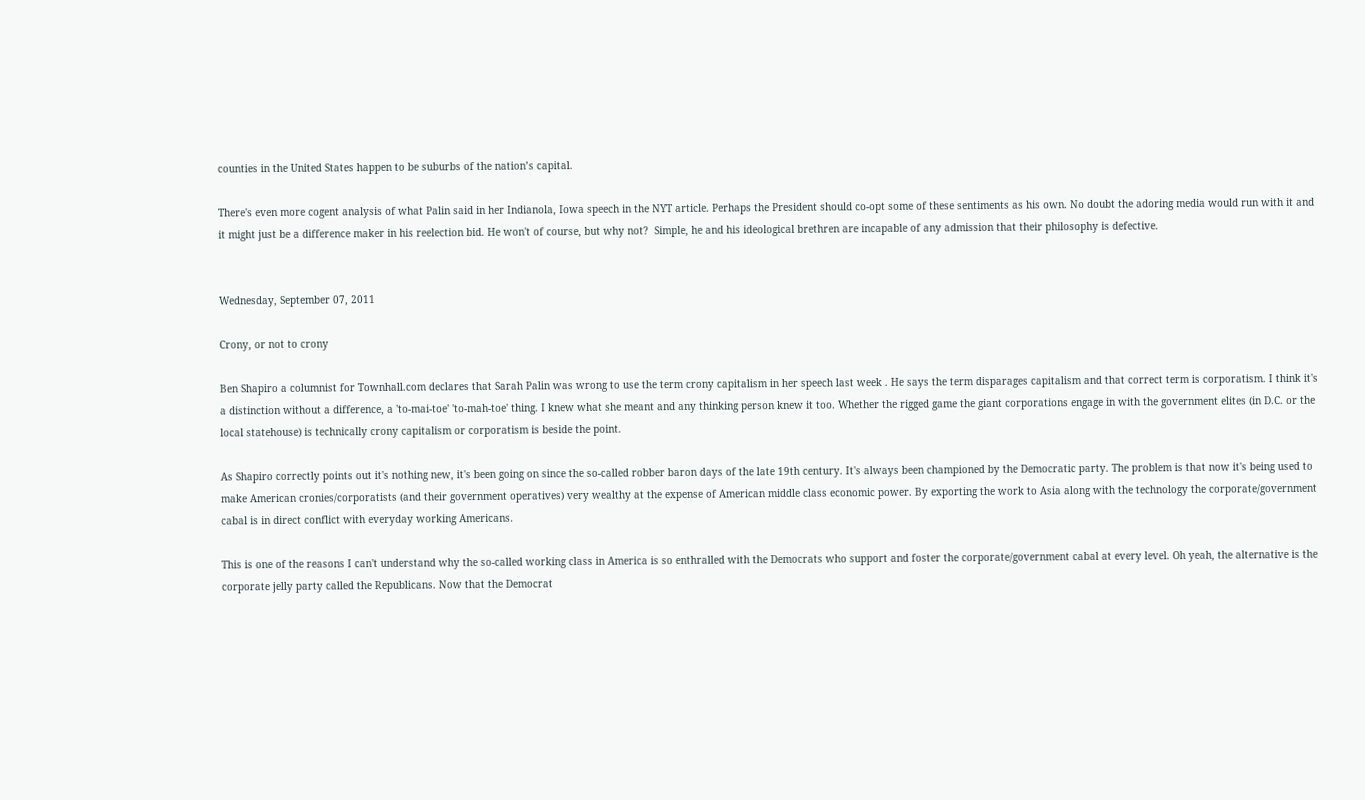counties in the United States happen to be suburbs of the nation’s capital.

There's even more cogent analysis of what Palin said in her Indianola, Iowa speech in the NYT article. Perhaps the President should co-opt some of these sentiments as his own. No doubt the adoring media would run with it and it might just be a difference maker in his reelection bid. He won't of course, but why not?  Simple, he and his ideological brethren are incapable of any admission that their philosophy is defective.


Wednesday, September 07, 2011

Crony, or not to crony

Ben Shapiro a columnist for Townhall.com declares that Sarah Palin was wrong to use the term crony capitalism in her speech last week . He says the term disparages capitalism and that correct term is corporatism. I think it's a distinction without a difference, a 'to-mai-toe' 'to-mah-toe' thing. I knew what she meant and any thinking person knew it too. Whether the rigged game the giant corporations engage in with the government elites (in D.C. or the local statehouse) is technically crony capitalism or corporatism is beside the point.

As Shapiro correctly points out it's nothing new, it's been going on since the so-called robber baron days of the late 19th century. It's always been championed by the Democratic party. The problem is that now it's being used to make American cronies/corporatists (and their government operatives) very wealthy at the expense of American middle class economic power. By exporting the work to Asia along with the technology the corporate/government cabal is in direct conflict with everyday working Americans.

This is one of the reasons I can't understand why the so-called working class in America is so enthralled with the Democrats who support and foster the corporate/government cabal at every level. Oh yeah, the alternative is the corporate jelly party called the Republicans. Now that the Democrat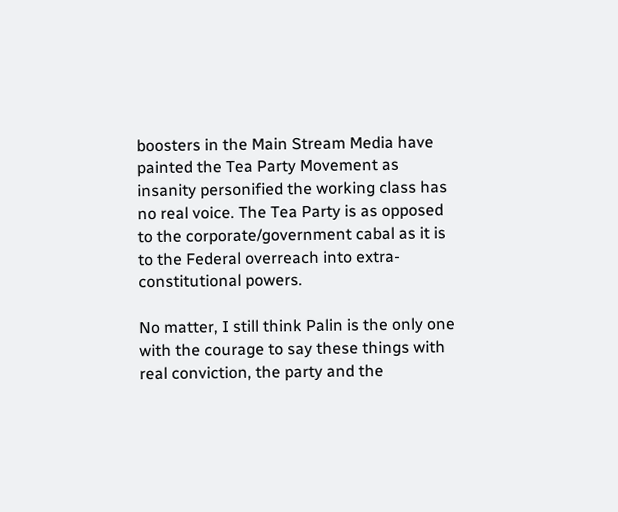boosters in the Main Stream Media have painted the Tea Party Movement as insanity personified the working class has no real voice. The Tea Party is as opposed to the corporate/government cabal as it is to the Federal overreach into extra-constitutional powers.

No matter, I still think Palin is the only one with the courage to say these things with real conviction, the party and the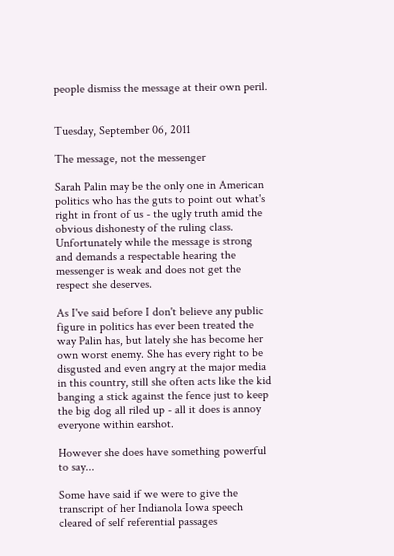people dismiss the message at their own peril.


Tuesday, September 06, 2011

The message, not the messenger

Sarah Palin may be the only one in American politics who has the guts to point out what's right in front of us - the ugly truth amid the obvious dishonesty of the ruling class. Unfortunately while the message is strong and demands a respectable hearing the messenger is weak and does not get the respect she deserves.

As I've said before I don't believe any public figure in politics has ever been treated the way Palin has, but lately she has become her own worst enemy. She has every right to be disgusted and even angry at the major media in this country, still she often acts like the kid banging a stick against the fence just to keep the big dog all riled up - all it does is annoy everyone within earshot.

However she does have something powerful to say...

Some have said if we were to give the transcript of her Indianola Iowa speech cleared of self referential passages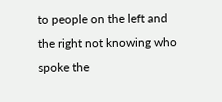to people on the left and the right not knowing who spoke the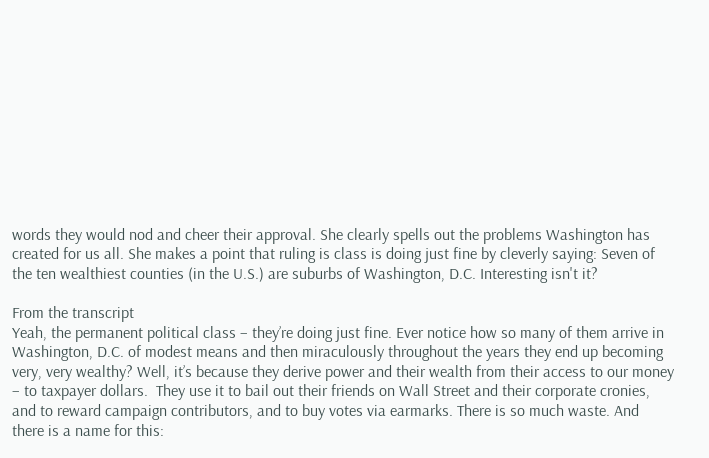words they would nod and cheer their approval. She clearly spells out the problems Washington has created for us all. She makes a point that ruling is class is doing just fine by cleverly saying: Seven of the ten wealthiest counties (in the U.S.) are suburbs of Washington, D.C. Interesting isn't it?

From the transcript
Yeah, the permanent political class – they’re doing just fine. Ever notice how so many of them arrive in Washington, D.C. of modest means and then miraculously throughout the years they end up becoming very, very wealthy? Well, it’s because they derive power and their wealth from their access to our money – to taxpayer dollars.  They use it to bail out their friends on Wall Street and their corporate cronies, and to reward campaign contributors, and to buy votes via earmarks. There is so much waste. And there is a name for this: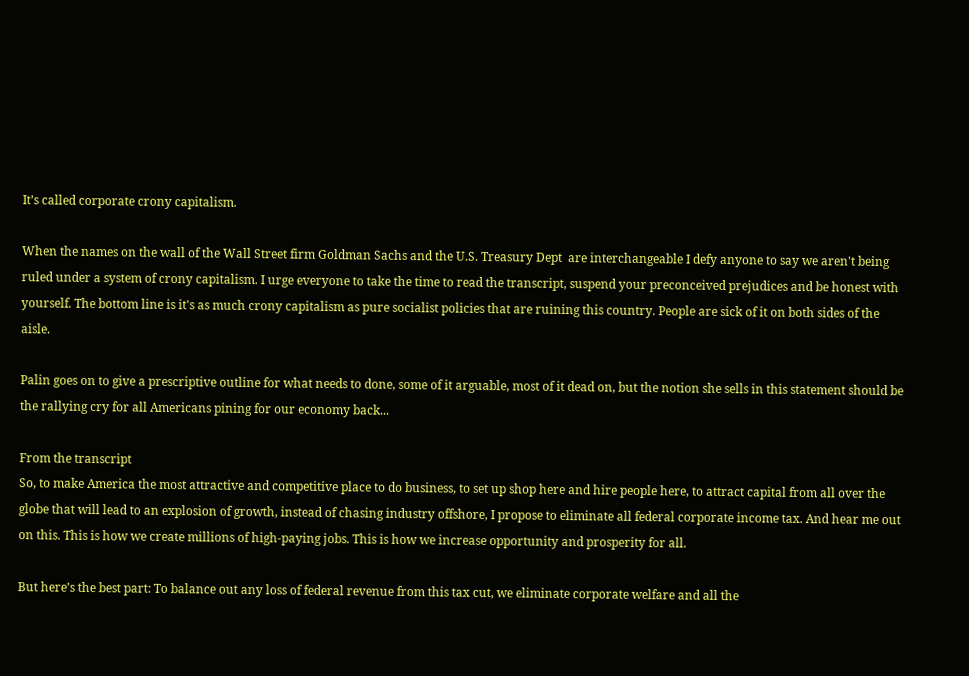It’s called corporate crony capitalism.

When the names on the wall of the Wall Street firm Goldman Sachs and the U.S. Treasury Dept  are interchangeable I defy anyone to say we aren't being ruled under a system of crony capitalism. I urge everyone to take the time to read the transcript, suspend your preconceived prejudices and be honest with yourself. The bottom line is it's as much crony capitalism as pure socialist policies that are ruining this country. People are sick of it on both sides of the aisle.

Palin goes on to give a prescriptive outline for what needs to done, some of it arguable, most of it dead on, but the notion she sells in this statement should be the rallying cry for all Americans pining for our economy back...

From the transcript
So, to make America the most attractive and competitive place to do business, to set up shop here and hire people here, to attract capital from all over the globe that will lead to an explosion of growth, instead of chasing industry offshore, I propose to eliminate all federal corporate income tax. And hear me out on this. This is how we create millions of high-paying jobs. This is how we increase opportunity and prosperity for all.

But here’s the best part: To balance out any loss of federal revenue from this tax cut, we eliminate corporate welfare and all the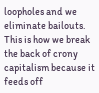loopholes and we eliminate bailouts. This is how we break the back of crony capitalism because it feeds off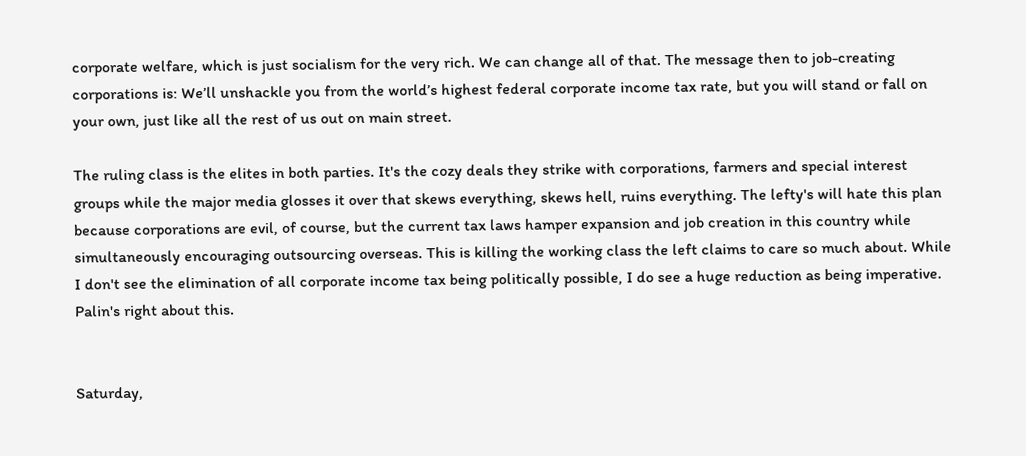corporate welfare, which is just socialism for the very rich. We can change all of that. The message then to job-creating corporations is: We’ll unshackle you from the world’s highest federal corporate income tax rate, but you will stand or fall on your own, just like all the rest of us out on main street.

The ruling class is the elites in both parties. It's the cozy deals they strike with corporations, farmers and special interest groups while the major media glosses it over that skews everything, skews hell, ruins everything. The lefty's will hate this plan because corporations are evil, of course, but the current tax laws hamper expansion and job creation in this country while simultaneously encouraging outsourcing overseas. This is killing the working class the left claims to care so much about. While I don't see the elimination of all corporate income tax being politically possible, I do see a huge reduction as being imperative. Palin's right about this.


Saturday,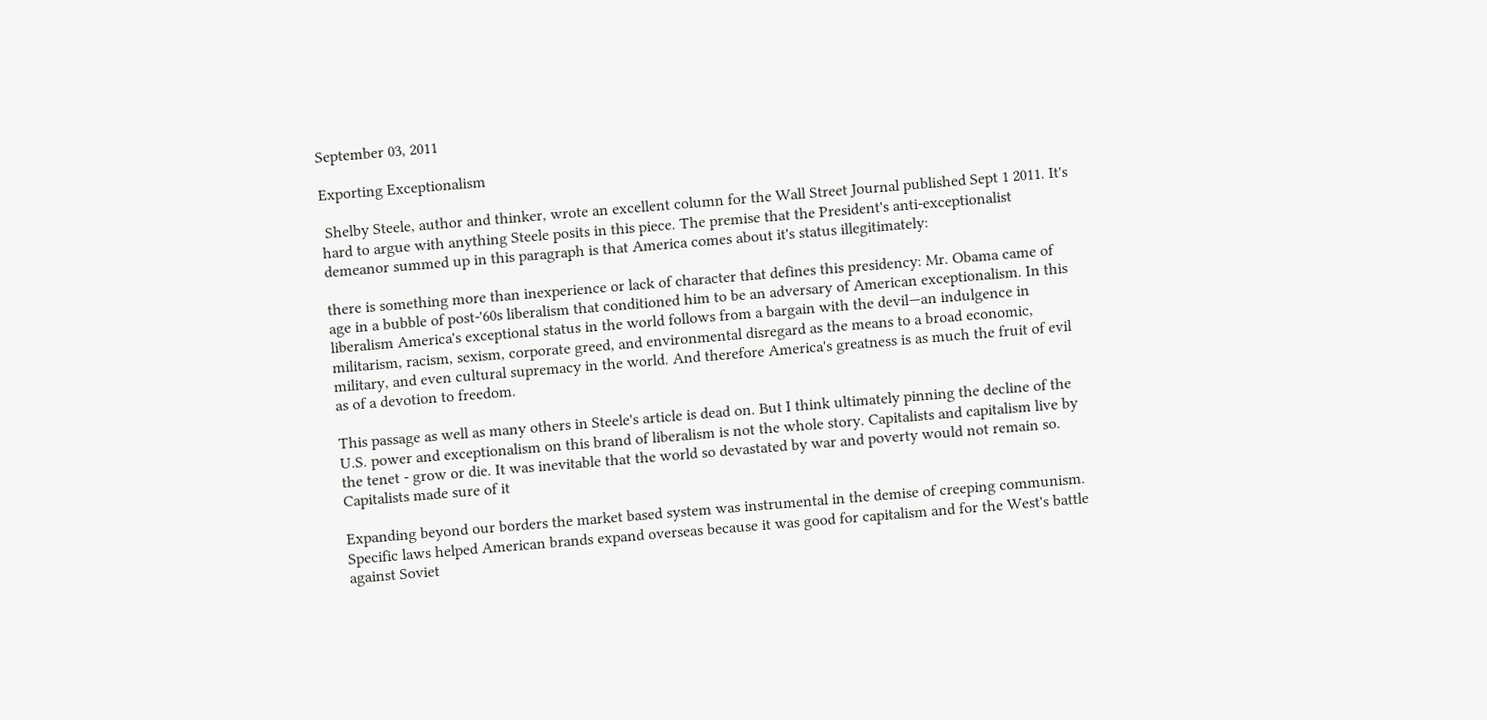September 03, 2011

Exporting Exceptionalism

 Shelby Steele, author and thinker, wrote an excellent column for the Wall Street Journal published Sept 1 2011. It's hard to argue with anything Steele posits in this piece. The premise that the President's anti-exceptionalist demeanor summed up in this paragraph is that America comes about it's status illegitimately:

there is something more than inexperience or lack of character that defines this presidency: Mr. Obama came of age in a bubble of post-'60s liberalism that conditioned him to be an adversary of American exceptionalism. In this liberalism America's exceptional status in the world follows from a bargain with the devil—an indulgence in militarism, racism, sexism, corporate greed, and environmental disregard as the means to a broad economic, military, and even cultural supremacy in the world. And therefore America's greatness is as much the fruit of evil as of a devotion to freedom.

This passage as well as many others in Steele's article is dead on. But I think ultimately pinning the decline of the U.S. power and exceptionalism on this brand of liberalism is not the whole story. Capitalists and capitalism live by the tenet - grow or die. It was inevitable that the world so devastated by war and poverty would not remain so. Capitalists made sure of it

Expanding beyond our borders the market based system was instrumental in the demise of creeping communism. Specific laws helped American brands expand overseas because it was good for capitalism and for the West's battle against Soviet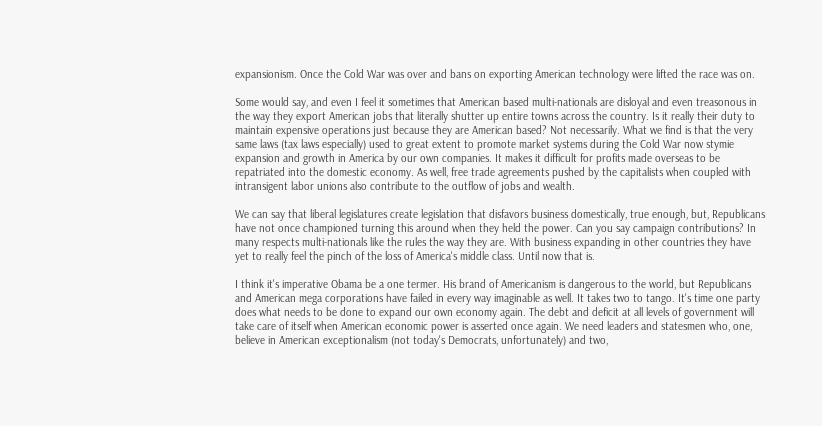expansionism. Once the Cold War was over and bans on exporting American technology were lifted the race was on.

Some would say, and even I feel it sometimes that American based multi-nationals are disloyal and even treasonous in the way they export American jobs that literally shutter up entire towns across the country. Is it really their duty to maintain expensive operations just because they are American based? Not necessarily. What we find is that the very same laws (tax laws especially) used to great extent to promote market systems during the Cold War now stymie expansion and growth in America by our own companies. It makes it difficult for profits made overseas to be repatriated into the domestic economy. As well, free trade agreements pushed by the capitalists when coupled with intransigent labor unions also contribute to the outflow of jobs and wealth.

We can say that liberal legislatures create legislation that disfavors business domestically, true enough, but, Republicans have not once championed turning this around when they held the power. Can you say campaign contributions? In many respects multi-nationals like the rules the way they are. With business expanding in other countries they have yet to really feel the pinch of the loss of America's middle class. Until now that is.

I think it's imperative Obama be a one termer. His brand of Americanism is dangerous to the world, but Republicans and American mega corporations have failed in every way imaginable as well. It takes two to tango. It's time one party does what needs to be done to expand our own economy again. The debt and deficit at all levels of government will take care of itself when American economic power is asserted once again. We need leaders and statesmen who, one, believe in American exceptionalism (not today's Democrats, unfortunately) and two,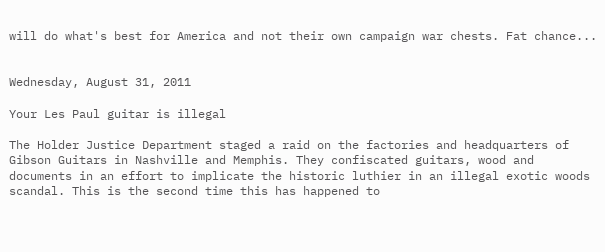will do what's best for America and not their own campaign war chests. Fat chance...


Wednesday, August 31, 2011

Your Les Paul guitar is illegal

The Holder Justice Department staged a raid on the factories and headquarters of Gibson Guitars in Nashville and Memphis. They confiscated guitars, wood and documents in an effort to implicate the historic luthier in an illegal exotic woods scandal. This is the second time this has happened to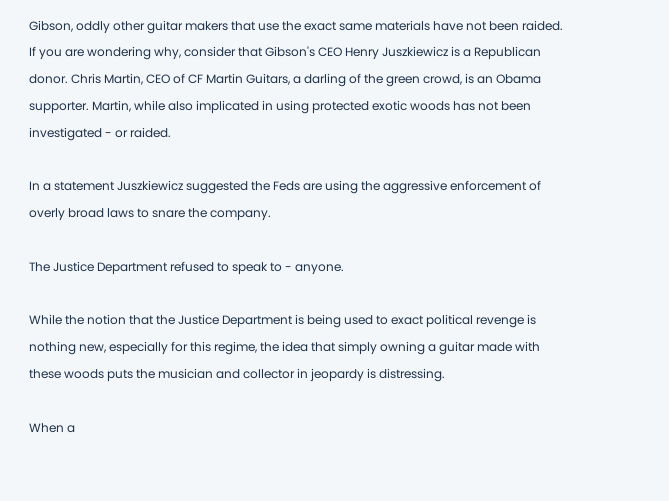Gibson, oddly other guitar makers that use the exact same materials have not been raided. If you are wondering why, consider that Gibson's CEO Henry Juszkiewicz is a Republican donor. Chris Martin, CEO of CF Martin Guitars, a darling of the green crowd, is an Obama supporter. Martin, while also implicated in using protected exotic woods has not been investigated - or raided.

In a statement Juszkiewicz suggested the Feds are using the aggressive enforcement of overly broad laws to snare the company.

The Justice Department refused to speak to - anyone.

While the notion that the Justice Department is being used to exact political revenge is nothing new, especially for this regime, the idea that simply owning a guitar made with these woods puts the musician and collector in jeopardy is distressing.

When a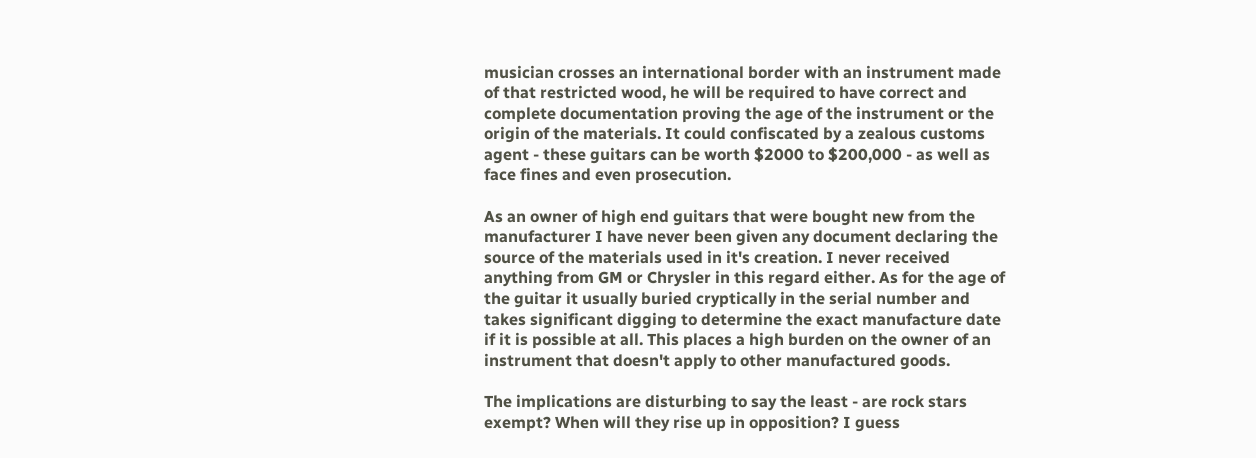musician crosses an international border with an instrument made of that restricted wood, he will be required to have correct and complete documentation proving the age of the instrument or the origin of the materials. It could confiscated by a zealous customs agent - these guitars can be worth $2000 to $200,000 - as well as face fines and even prosecution.

As an owner of high end guitars that were bought new from the manufacturer I have never been given any document declaring the source of the materials used in it's creation. I never received anything from GM or Chrysler in this regard either. As for the age of the guitar it usually buried cryptically in the serial number and takes significant digging to determine the exact manufacture date if it is possible at all. This places a high burden on the owner of an instrument that doesn't apply to other manufactured goods.

The implications are disturbing to say the least - are rock stars exempt? When will they rise up in opposition? I guess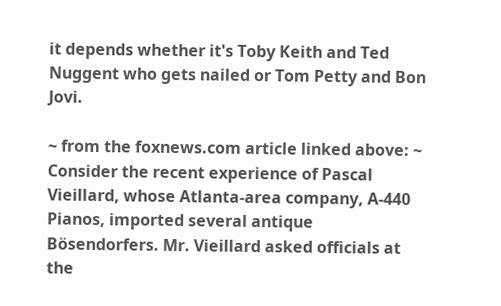it depends whether it's Toby Keith and Ted Nuggent who gets nailed or Tom Petty and Bon Jovi.

~ from the foxnews.com article linked above: ~ Consider the recent experience of Pascal Vieillard, whose Atlanta-area company, A-440 Pianos, imported several antique Bösendorfers. Mr. Vieillard asked officials at the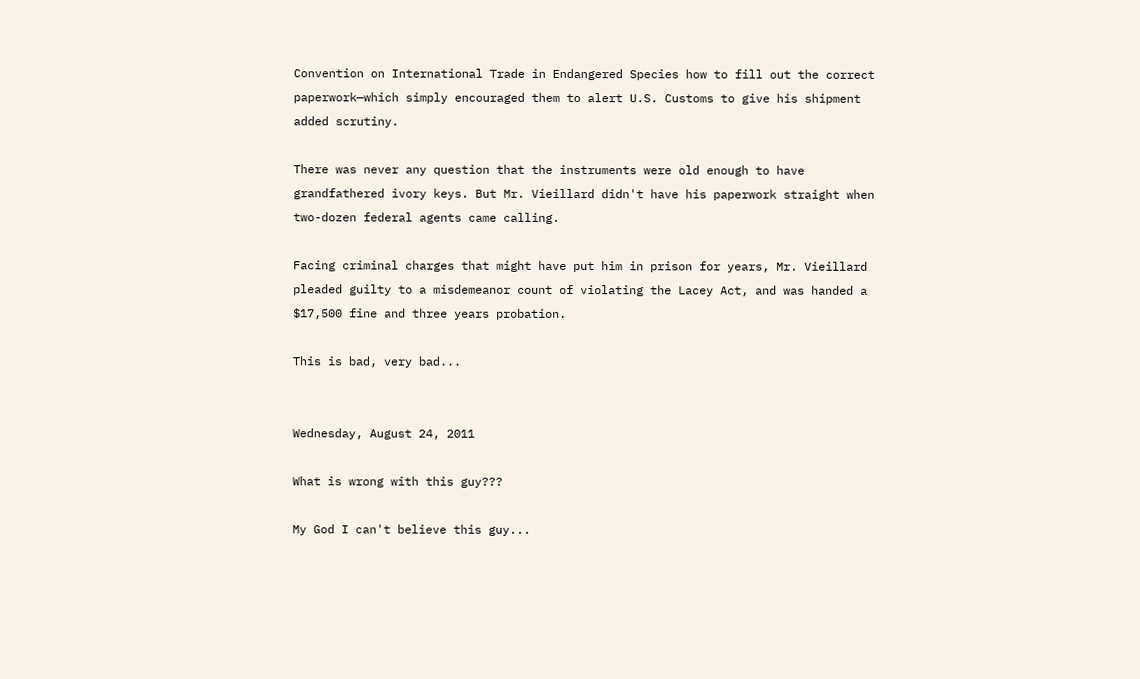Convention on International Trade in Endangered Species how to fill out the correct paperwork—which simply encouraged them to alert U.S. Customs to give his shipment added scrutiny.

There was never any question that the instruments were old enough to have grandfathered ivory keys. But Mr. Vieillard didn't have his paperwork straight when two-dozen federal agents came calling.

Facing criminal charges that might have put him in prison for years, Mr. Vieillard pleaded guilty to a misdemeanor count of violating the Lacey Act, and was handed a $17,500 fine and three years probation.

This is bad, very bad...


Wednesday, August 24, 2011

What is wrong with this guy???

My God I can't believe this guy...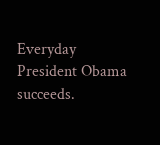Everyday President Obama succeeds.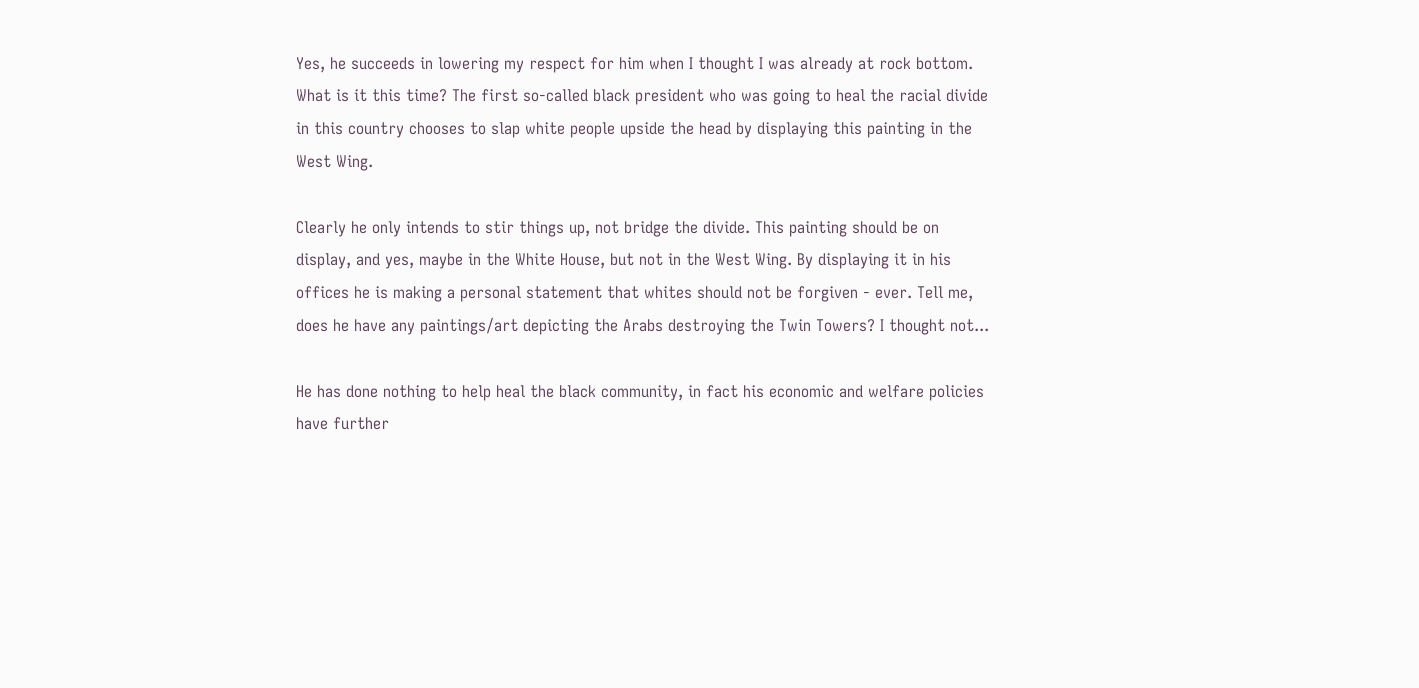Yes, he succeeds in lowering my respect for him when I thought I was already at rock bottom. What is it this time? The first so-called black president who was going to heal the racial divide in this country chooses to slap white people upside the head by displaying this painting in the West Wing.

Clearly he only intends to stir things up, not bridge the divide. This painting should be on display, and yes, maybe in the White House, but not in the West Wing. By displaying it in his offices he is making a personal statement that whites should not be forgiven - ever. Tell me, does he have any paintings/art depicting the Arabs destroying the Twin Towers? I thought not...

He has done nothing to help heal the black community, in fact his economic and welfare policies have further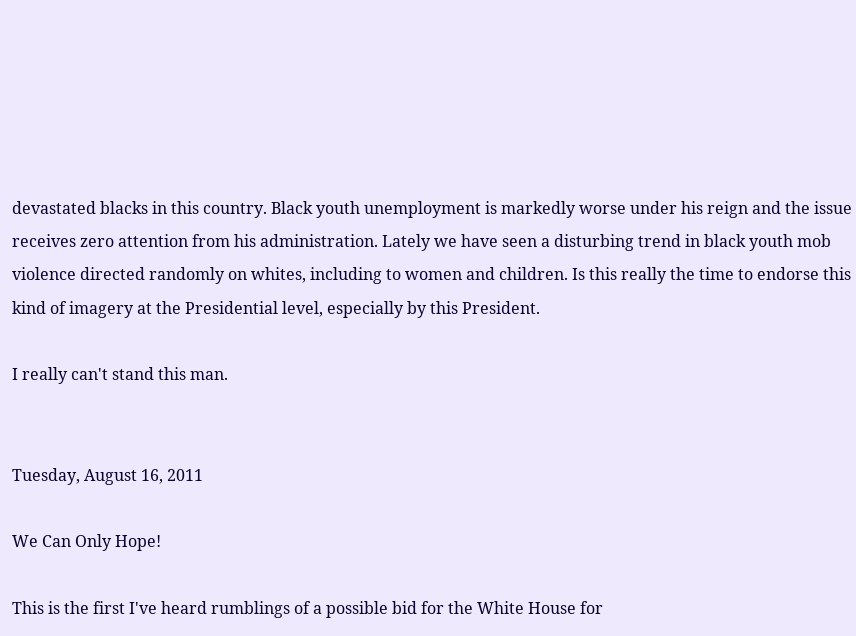devastated blacks in this country. Black youth unemployment is markedly worse under his reign and the issue receives zero attention from his administration. Lately we have seen a disturbing trend in black youth mob violence directed randomly on whites, including to women and children. Is this really the time to endorse this kind of imagery at the Presidential level, especially by this President.

I really can't stand this man.


Tuesday, August 16, 2011

We Can Only Hope!

This is the first I've heard rumblings of a possible bid for the White House for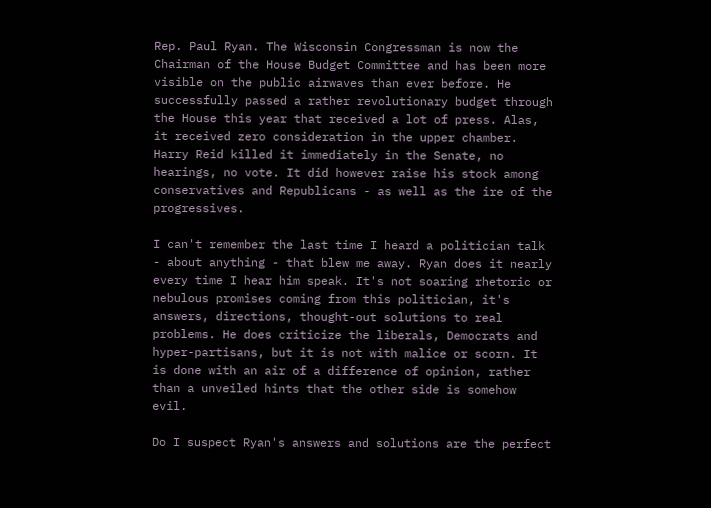Rep. Paul Ryan. The Wisconsin Congressman is now the Chairman of the House Budget Committee and has been more visible on the public airwaves than ever before. He successfully passed a rather revolutionary budget through the House this year that received a lot of press. Alas, it received zero consideration in the upper chamber. Harry Reid killed it immediately in the Senate, no hearings, no vote. It did however raise his stock among conservatives and Republicans - as well as the ire of the progressives.

I can't remember the last time I heard a politician talk - about anything - that blew me away. Ryan does it nearly every time I hear him speak. It's not soaring rhetoric or nebulous promises coming from this politician, it's answers, directions, thought-out solutions to real problems. He does criticize the liberals, Democrats and hyper-partisans, but it is not with malice or scorn. It is done with an air of a difference of opinion, rather than a unveiled hints that the other side is somehow evil.

Do I suspect Ryan's answers and solutions are the perfect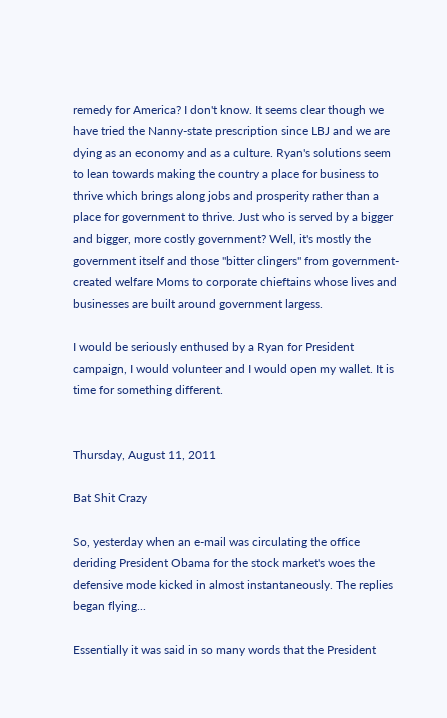remedy for America? I don't know. It seems clear though we have tried the Nanny-state prescription since LBJ and we are dying as an economy and as a culture. Ryan's solutions seem to lean towards making the country a place for business to thrive which brings along jobs and prosperity rather than a place for government to thrive. Just who is served by a bigger and bigger, more costly government? Well, it's mostly the government itself and those "bitter clingers" from government-created welfare Moms to corporate chieftains whose lives and businesses are built around government largess.

I would be seriously enthused by a Ryan for President campaign, I would volunteer and I would open my wallet. It is time for something different.


Thursday, August 11, 2011

Bat Shit Crazy

So, yesterday when an e-mail was circulating the office deriding President Obama for the stock market's woes the defensive mode kicked in almost instantaneously. The replies began flying...

Essentially it was said in so many words that the President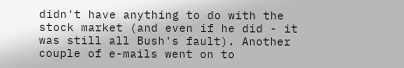didn't have anything to do with the stock market (and even if he did - it was still all Bush's fault). Another couple of e-mails went on to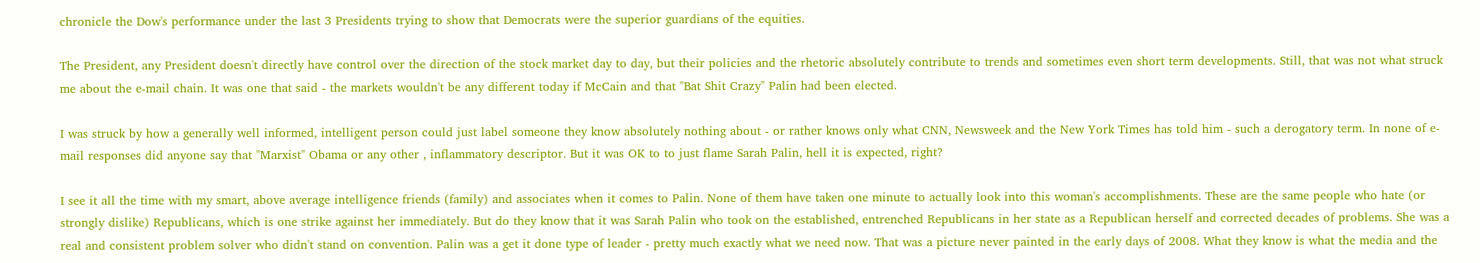chronicle the Dow's performance under the last 3 Presidents trying to show that Democrats were the superior guardians of the equities.

The President, any President doesn't directly have control over the direction of the stock market day to day, but their policies and the rhetoric absolutely contribute to trends and sometimes even short term developments. Still, that was not what struck me about the e-mail chain. It was one that said - the markets wouldn't be any different today if McCain and that "Bat Shit Crazy" Palin had been elected.

I was struck by how a generally well informed, intelligent person could just label someone they know absolutely nothing about - or rather knows only what CNN, Newsweek and the New York Times has told him - such a derogatory term. In none of e-mail responses did anyone say that "Marxist" Obama or any other , inflammatory descriptor. But it was OK to to just flame Sarah Palin, hell it is expected, right?

I see it all the time with my smart, above average intelligence friends (family) and associates when it comes to Palin. None of them have taken one minute to actually look into this woman's accomplishments. These are the same people who hate (or strongly dislike) Republicans, which is one strike against her immediately. But do they know that it was Sarah Palin who took on the established, entrenched Republicans in her state as a Republican herself and corrected decades of problems. She was a real and consistent problem solver who didn't stand on convention. Palin was a get it done type of leader - pretty much exactly what we need now. That was a picture never painted in the early days of 2008. What they know is what the media and the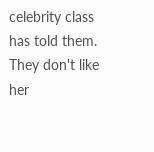celebrity class has told them. They don't like her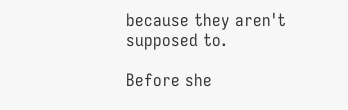because they aren't supposed to.

Before she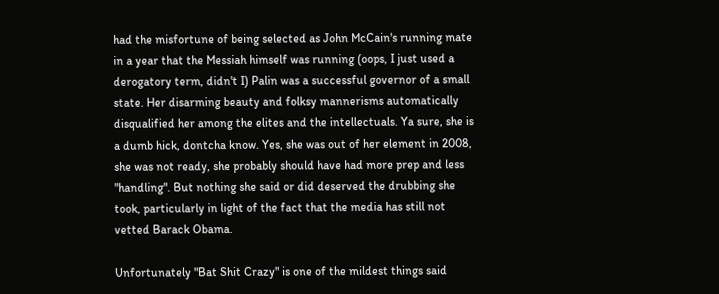had the misfortune of being selected as John McCain's running mate in a year that the Messiah himself was running (oops, I just used a derogatory term, didn't I) Palin was a successful governor of a small state. Her disarming beauty and folksy mannerisms automatically disqualified her among the elites and the intellectuals. Ya sure, she is a dumb hick, dontcha know. Yes, she was out of her element in 2008, she was not ready, she probably should have had more prep and less "handling". But nothing she said or did deserved the drubbing she took, particularly in light of the fact that the media has still not vetted Barack Obama.

Unfortunately "Bat Shit Crazy" is one of the mildest things said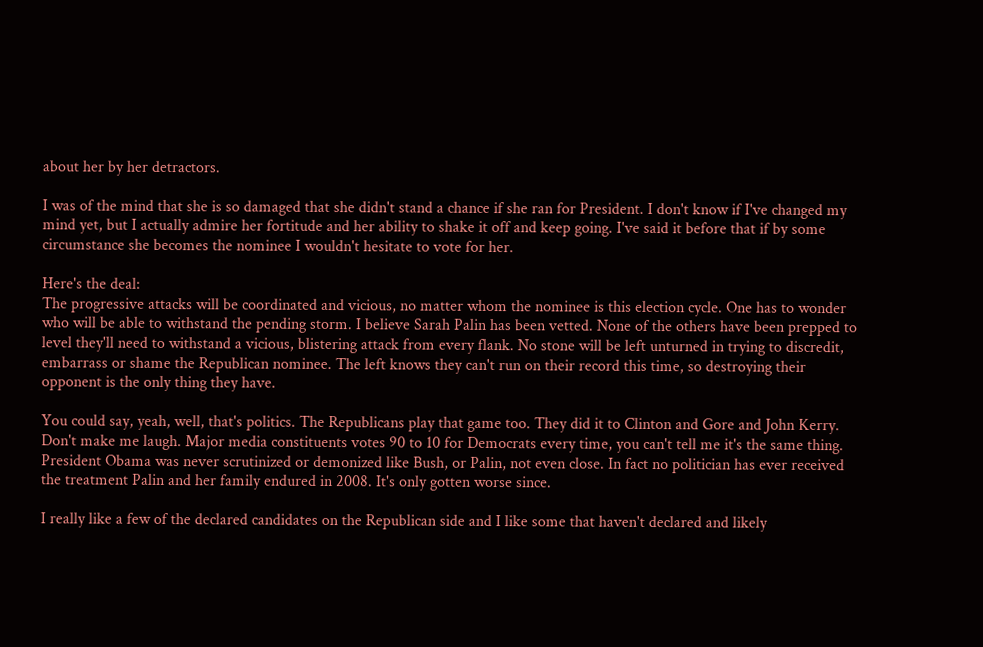about her by her detractors.

I was of the mind that she is so damaged that she didn't stand a chance if she ran for President. I don't know if I've changed my mind yet, but I actually admire her fortitude and her ability to shake it off and keep going. I've said it before that if by some circumstance she becomes the nominee I wouldn't hesitate to vote for her.

Here's the deal:
The progressive attacks will be coordinated and vicious, no matter whom the nominee is this election cycle. One has to wonder who will be able to withstand the pending storm. I believe Sarah Palin has been vetted. None of the others have been prepped to level they'll need to withstand a vicious, blistering attack from every flank. No stone will be left unturned in trying to discredit, embarrass or shame the Republican nominee. The left knows they can't run on their record this time, so destroying their opponent is the only thing they have.

You could say, yeah, well, that's politics. The Republicans play that game too. They did it to Clinton and Gore and John Kerry. Don't make me laugh. Major media constituents votes 90 to 10 for Democrats every time, you can't tell me it's the same thing. President Obama was never scrutinized or demonized like Bush, or Palin, not even close. In fact no politician has ever received the treatment Palin and her family endured in 2008. It's only gotten worse since.

I really like a few of the declared candidates on the Republican side and I like some that haven't declared and likely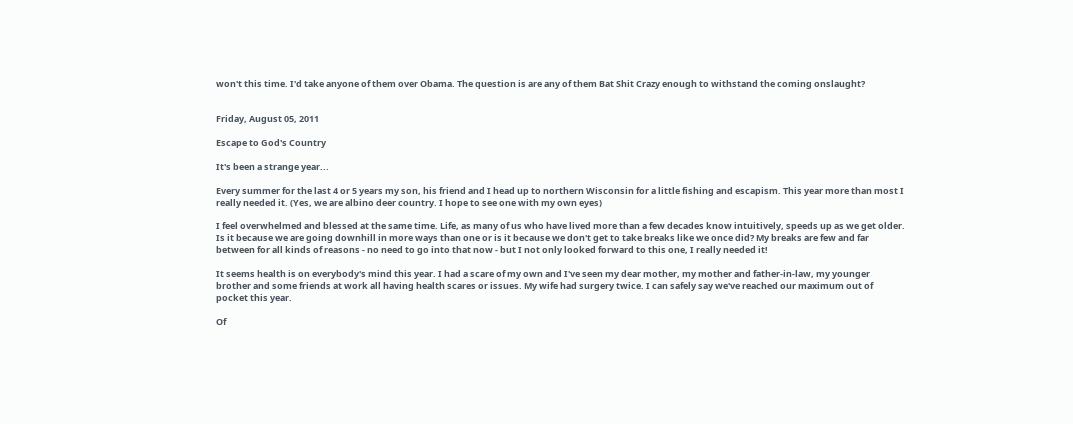won't this time. I'd take anyone of them over Obama. The question is are any of them Bat Shit Crazy enough to withstand the coming onslaught?


Friday, August 05, 2011

Escape to God's Country

It's been a strange year...

Every summer for the last 4 or 5 years my son, his friend and I head up to northern Wisconsin for a little fishing and escapism. This year more than most I really needed it. (Yes, we are albino deer country. I hope to see one with my own eyes)

I feel overwhelmed and blessed at the same time. Life, as many of us who have lived more than a few decades know intuitively, speeds up as we get older. Is it because we are going downhill in more ways than one or is it because we don't get to take breaks like we once did? My breaks are few and far between for all kinds of reasons - no need to go into that now - but I not only looked forward to this one, I really needed it!

It seems health is on everybody's mind this year. I had a scare of my own and I've seen my dear mother, my mother and father-in-law, my younger brother and some friends at work all having health scares or issues. My wife had surgery twice. I can safely say we've reached our maximum out of pocket this year.

Of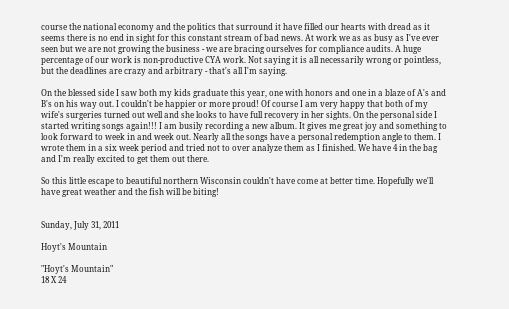course the national economy and the politics that surround it have filled our hearts with dread as it seems there is no end in sight for this constant stream of bad news. At work we as as busy as I've ever seen but we are not growing the business - we are bracing ourselves for compliance audits. A huge percentage of our work is non-productive CYA work. Not saying it is all necessarily wrong or pointless, but the deadlines are crazy and arbitrary - that's all I'm saying.

On the blessed side I saw both my kids graduate this year, one with honors and one in a blaze of A's and B's on his way out. I couldn't be happier or more proud! Of course I am very happy that both of my wife's surgeries turned out well and she looks to have full recovery in her sights. On the personal side I started writing songs again!!! I am busily recording a new album. It gives me great joy and something to look forward to week in and week out. Nearly all the songs have a personal redemption angle to them. I wrote them in a six week period and tried not to over analyze them as I finished. We have 4 in the bag and I'm really excited to get them out there.

So this little escape to beautiful northern Wisconsin couldn't have come at better time. Hopefully we'll have great weather and the fish will be biting!


Sunday, July 31, 2011

Hoyt's Mountain

"Hoyt's Mountain"
18 X 24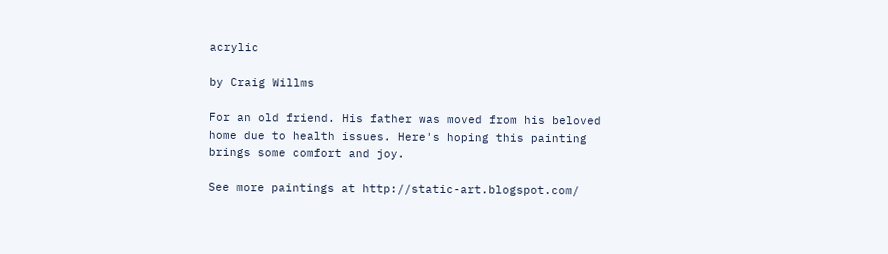acrylic

by Craig Willms

For an old friend. His father was moved from his beloved home due to health issues. Here's hoping this painting brings some comfort and joy.

See more paintings at http://static-art.blogspot.com/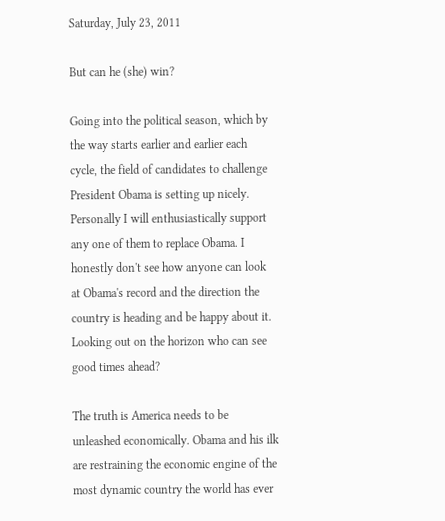Saturday, July 23, 2011

But can he (she) win?

Going into the political season, which by the way starts earlier and earlier each cycle, the field of candidates to challenge President Obama is setting up nicely. Personally I will enthusiastically support any one of them to replace Obama. I honestly don't see how anyone can look at Obama's record and the direction the country is heading and be happy about it. Looking out on the horizon who can see good times ahead?

The truth is America needs to be unleashed economically. Obama and his ilk are restraining the economic engine of the most dynamic country the world has ever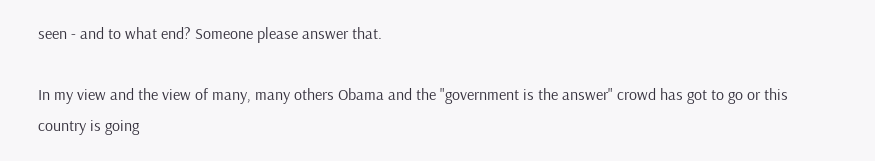seen - and to what end? Someone please answer that.

In my view and the view of many, many others Obama and the "government is the answer" crowd has got to go or this country is going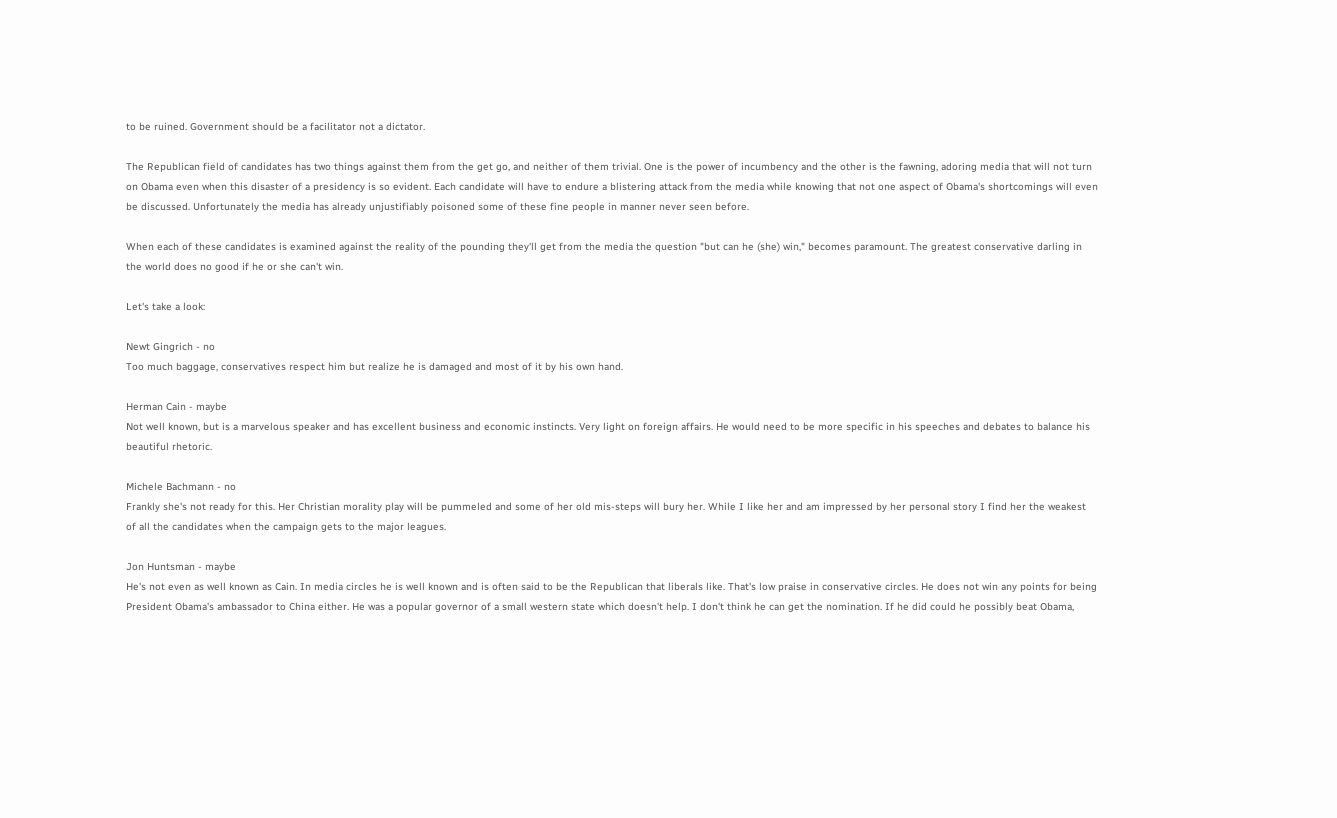to be ruined. Government should be a facilitator not a dictator.

The Republican field of candidates has two things against them from the get go, and neither of them trivial. One is the power of incumbency and the other is the fawning, adoring media that will not turn on Obama even when this disaster of a presidency is so evident. Each candidate will have to endure a blistering attack from the media while knowing that not one aspect of Obama's shortcomings will even be discussed. Unfortunately the media has already unjustifiably poisoned some of these fine people in manner never seen before.

When each of these candidates is examined against the reality of the pounding they'll get from the media the question "but can he (she) win," becomes paramount. The greatest conservative darling in the world does no good if he or she can't win.

Let's take a look:

Newt Gingrich - no
Too much baggage, conservatives respect him but realize he is damaged and most of it by his own hand.

Herman Cain - maybe
Not well known, but is a marvelous speaker and has excellent business and economic instincts. Very light on foreign affairs. He would need to be more specific in his speeches and debates to balance his beautiful rhetoric.

Michele Bachmann - no
Frankly she's not ready for this. Her Christian morality play will be pummeled and some of her old mis-steps will bury her. While I like her and am impressed by her personal story I find her the weakest of all the candidates when the campaign gets to the major leagues.

Jon Huntsman - maybe
He's not even as well known as Cain. In media circles he is well known and is often said to be the Republican that liberals like. That's low praise in conservative circles. He does not win any points for being President Obama's ambassador to China either. He was a popular governor of a small western state which doesn't help. I don't think he can get the nomination. If he did could he possibly beat Obama,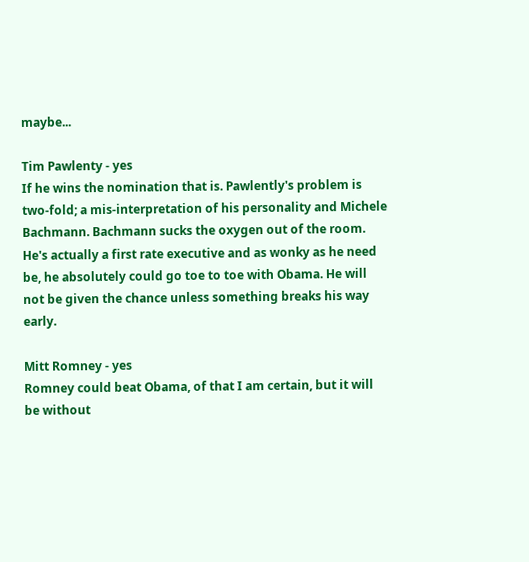maybe...

Tim Pawlenty - yes
If he wins the nomination that is. Pawlently's problem is two-fold; a mis-interpretation of his personality and Michele Bachmann. Bachmann sucks the oxygen out of the room. He's actually a first rate executive and as wonky as he need be, he absolutely could go toe to toe with Obama. He will not be given the chance unless something breaks his way early.

Mitt Romney - yes
Romney could beat Obama, of that I am certain, but it will be without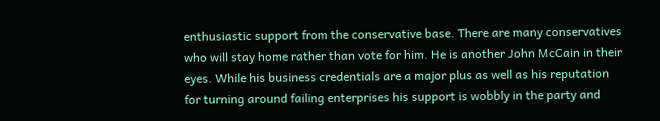enthusiastic support from the conservative base. There are many conservatives who will stay home rather than vote for him. He is another John McCain in their eyes. While his business credentials are a major plus as well as his reputation for turning around failing enterprises his support is wobbly in the party and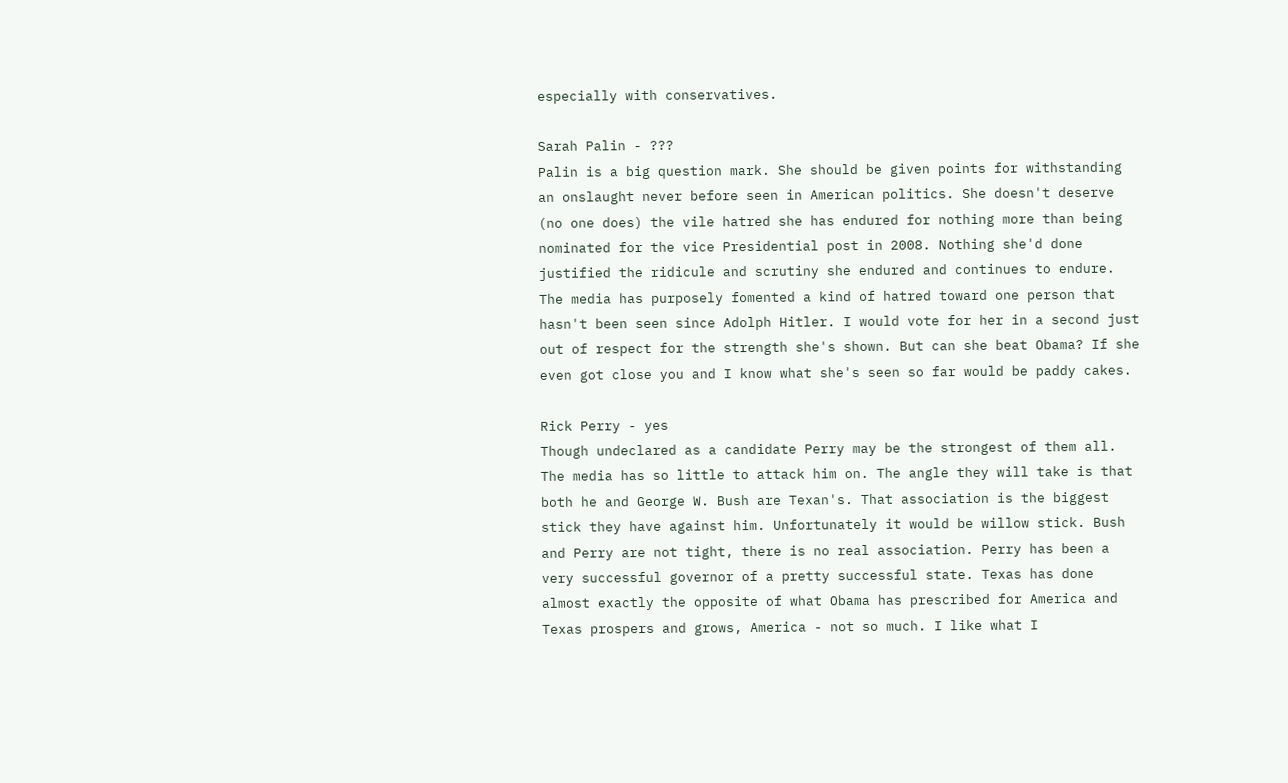especially with conservatives.

Sarah Palin - ???
Palin is a big question mark. She should be given points for withstanding an onslaught never before seen in American politics. She doesn't deserve (no one does) the vile hatred she has endured for nothing more than being nominated for the vice Presidential post in 2008. Nothing she'd done justified the ridicule and scrutiny she endured and continues to endure. The media has purposely fomented a kind of hatred toward one person that hasn't been seen since Adolph Hitler. I would vote for her in a second just out of respect for the strength she's shown. But can she beat Obama? If she even got close you and I know what she's seen so far would be paddy cakes.

Rick Perry - yes
Though undeclared as a candidate Perry may be the strongest of them all. The media has so little to attack him on. The angle they will take is that both he and George W. Bush are Texan's. That association is the biggest stick they have against him. Unfortunately it would be willow stick. Bush and Perry are not tight, there is no real association. Perry has been a very successful governor of a pretty successful state. Texas has done almost exactly the opposite of what Obama has prescribed for America and Texas prospers and grows, America - not so much. I like what I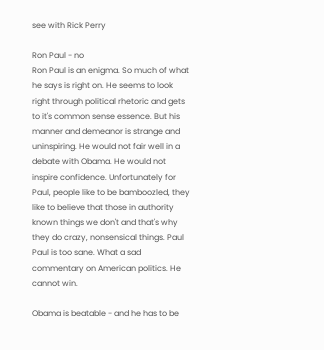see with Rick Perry

Ron Paul - no
Ron Paul is an enigma. So much of what he says is right on. He seems to look right through political rhetoric and gets to it's common sense essence. But his manner and demeanor is strange and uninspiring. He would not fair well in a debate with Obama. He would not inspire confidence. Unfortunately for Paul, people like to be bamboozled, they like to believe that those in authority known things we don't and that's why they do crazy, nonsensical things. Paul Paul is too sane. What a sad commentary on American politics. He cannot win.

Obama is beatable - and he has to be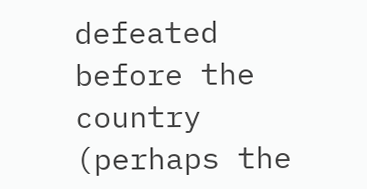defeated before the country (perhaps the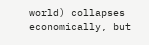world) collapses economically, but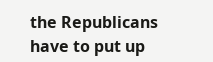the Republicans have to put up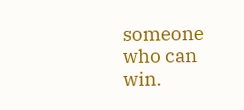someone who can win.